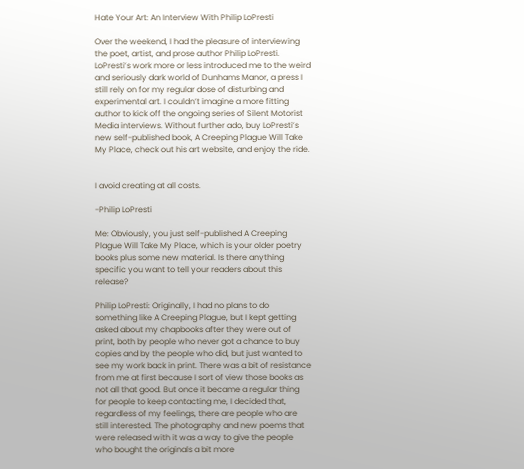Hate Your Art: An Interview With Philip LoPresti

Over the weekend, I had the pleasure of interviewing the poet, artist, and prose author Philip LoPresti. LoPresti’s work more or less introduced me to the weird and seriously dark world of Dunhams Manor, a press I still rely on for my regular dose of disturbing and experimental art. I couldn’t imagine a more fitting author to kick off the ongoing series of Silent Motorist Media interviews. Without further ado, buy LoPresti’s new self-published book, A Creeping Plague Will Take My Place, check out his art website, and enjoy the ride.


I avoid creating at all costs.

-Philip LoPresti

Me: Obviously, you just self-published A Creeping Plague Will Take My Place, which is your older poetry books plus some new material. Is there anything specific you want to tell your readers about this release?

Philip LoPresti: Originally, I had no plans to do something like A Creeping Plague, but I kept getting asked about my chapbooks after they were out of print, both by people who never got a chance to buy copies and by the people who did, but just wanted to see my work back in print. There was a bit of resistance from me at first because I sort of view those books as not all that good. But once it became a regular thing for people to keep contacting me, I decided that, regardless of my feelings, there are people who are still interested. The photography and new poems that were released with it was a way to give the people who bought the originals a bit more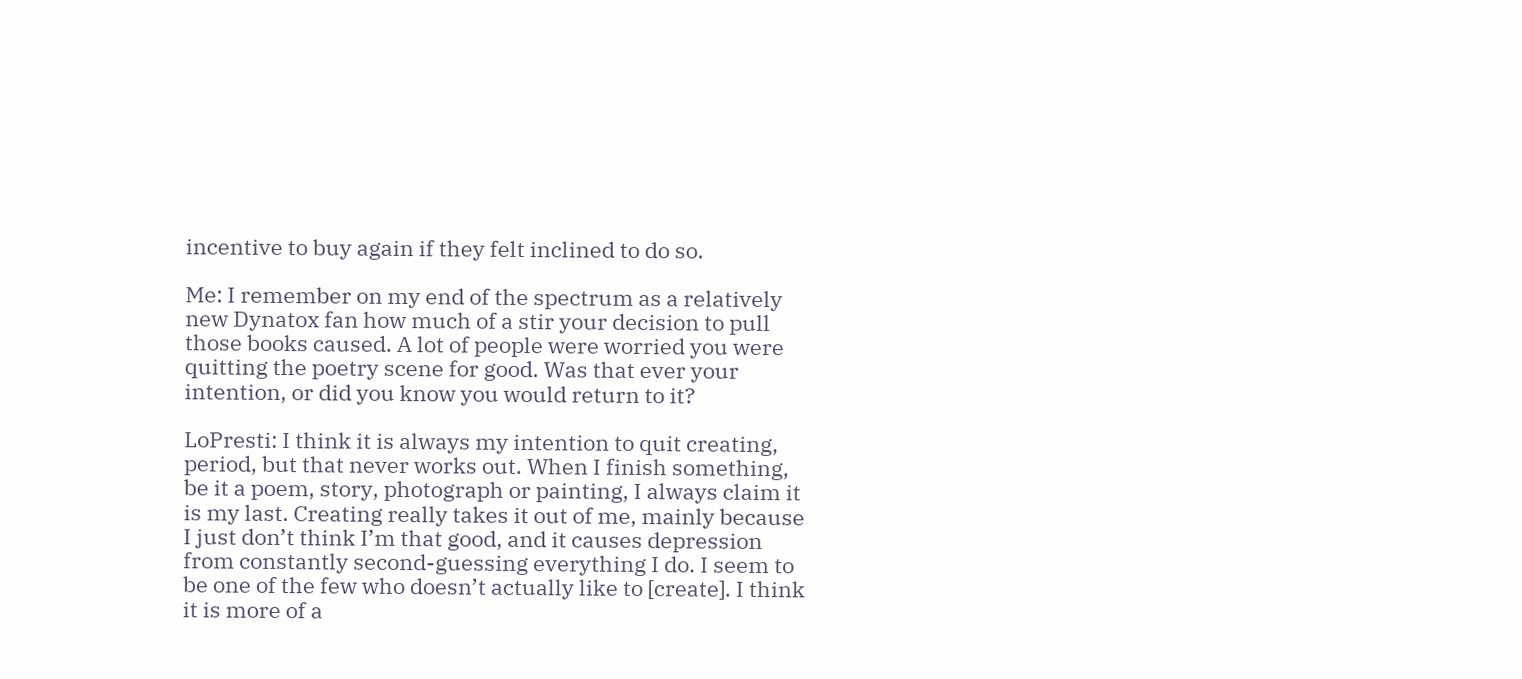incentive to buy again if they felt inclined to do so.

Me: I remember on my end of the spectrum as a relatively new Dynatox fan how much of a stir your decision to pull those books caused. A lot of people were worried you were quitting the poetry scene for good. Was that ever your intention, or did you know you would return to it?

LoPresti: I think it is always my intention to quit creating, period, but that never works out. When I finish something, be it a poem, story, photograph or painting, I always claim it is my last. Creating really takes it out of me, mainly because I just don’t think I’m that good, and it causes depression from constantly second-guessing everything I do. I seem to be one of the few who doesn’t actually like to [create]. I think it is more of a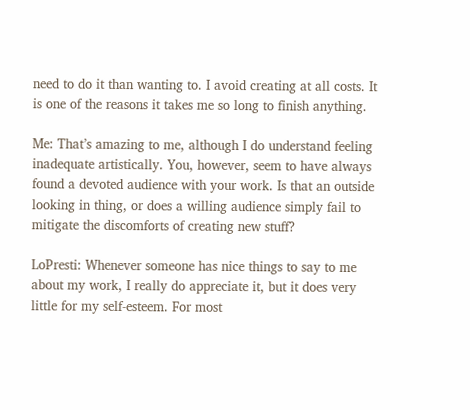need to do it than wanting to. I avoid creating at all costs. It is one of the reasons it takes me so long to finish anything.

Me: That’s amazing to me, although I do understand feeling inadequate artistically. You, however, seem to have always found a devoted audience with your work. Is that an outside looking in thing, or does a willing audience simply fail to mitigate the discomforts of creating new stuff?

LoPresti: Whenever someone has nice things to say to me about my work, I really do appreciate it, but it does very little for my self-esteem. For most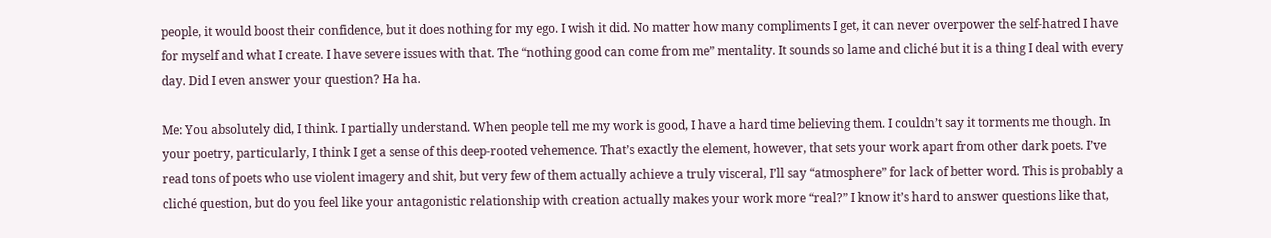people, it would boost their confidence, but it does nothing for my ego. I wish it did. No matter how many compliments I get, it can never overpower the self-hatred I have for myself and what I create. I have severe issues with that. The “nothing good can come from me” mentality. It sounds so lame and cliché but it is a thing I deal with every day. Did I even answer your question? Ha ha.

Me: You absolutely did, I think. I partially understand. When people tell me my work is good, I have a hard time believing them. I couldn’t say it torments me though. In your poetry, particularly, I think I get a sense of this deep-rooted vehemence. That’s exactly the element, however, that sets your work apart from other dark poets. I’ve read tons of poets who use violent imagery and shit, but very few of them actually achieve a truly visceral, I’ll say “atmosphere” for lack of better word. This is probably a cliché question, but do you feel like your antagonistic relationship with creation actually makes your work more “real?” I know it’s hard to answer questions like that,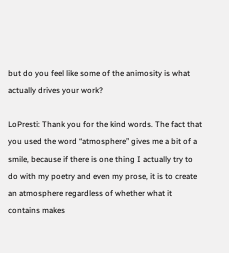but do you feel like some of the animosity is what actually drives your work?

LoPresti: Thank you for the kind words. The fact that you used the word “atmosphere” gives me a bit of a smile, because if there is one thing I actually try to do with my poetry and even my prose, it is to create an atmosphere regardless of whether what it contains makes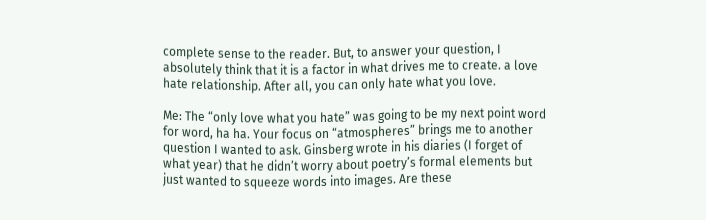complete sense to the reader. But, to answer your question, I absolutely think that it is a factor in what drives me to create. a love hate relationship. After all, you can only hate what you love.

Me: The “only love what you hate” was going to be my next point word for word, ha ha. Your focus on “atmospheres” brings me to another question I wanted to ask. Ginsberg wrote in his diaries (I forget of what year) that he didn’t worry about poetry’s formal elements but just wanted to squeeze words into images. Are these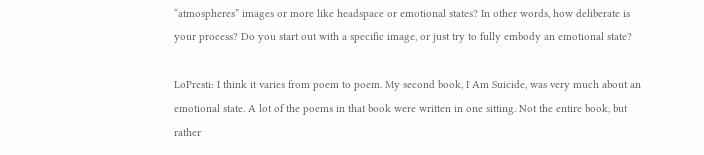“atmospheres” images or more like headspace or emotional states? In other words, how deliberate is your process? Do you start out with a specific image, or just try to fully embody an emotional state?

LoPresti: I think it varies from poem to poem. My second book, I Am Suicide, was very much about an emotional state. A lot of the poems in that book were written in one sitting. Not the entire book, but rather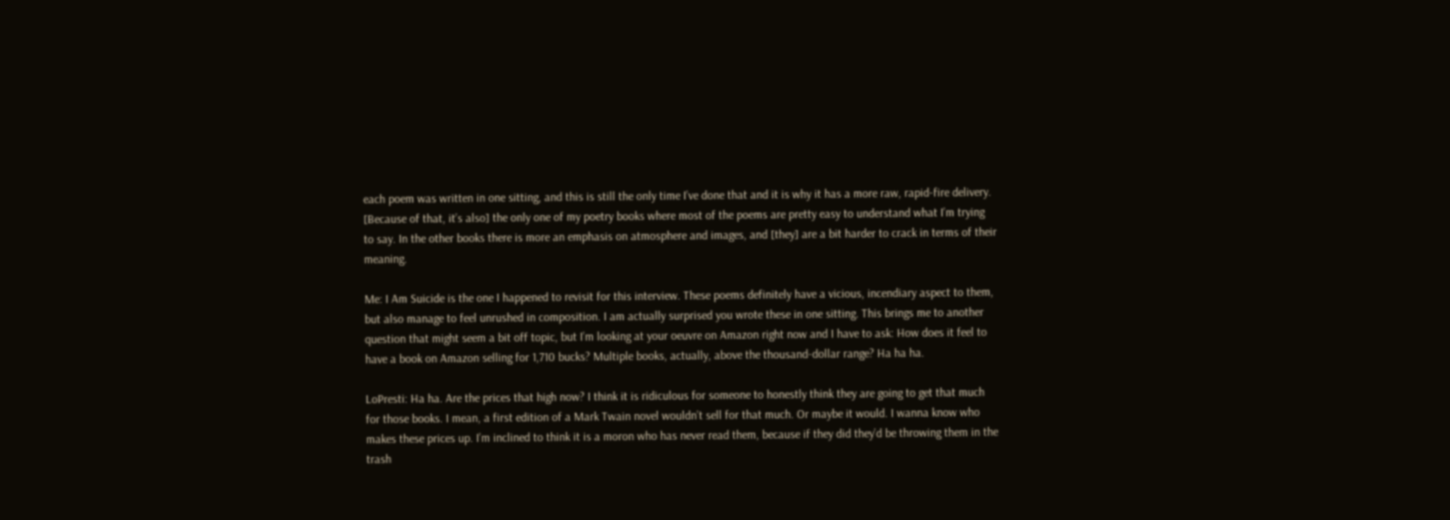each poem was written in one sitting, and this is still the only time I’ve done that and it is why it has a more raw, rapid-fire delivery. [Because of that, it’s also] the only one of my poetry books where most of the poems are pretty easy to understand what I’m trying to say. In the other books there is more an emphasis on atmosphere and images, and [they] are a bit harder to crack in terms of their meaning.

Me: I Am Suicide is the one I happened to revisit for this interview. These poems definitely have a vicious, incendiary aspect to them, but also manage to feel unrushed in composition. I am actually surprised you wrote these in one sitting. This brings me to another question that might seem a bit off topic, but I’m looking at your oeuvre on Amazon right now and I have to ask: How does it feel to have a book on Amazon selling for 1,710 bucks? Multiple books, actually, above the thousand-dollar range? Ha ha ha.

LoPresti: Ha ha. Are the prices that high now? I think it is ridiculous for someone to honestly think they are going to get that much for those books. I mean, a first edition of a Mark Twain novel wouldn’t sell for that much. Or maybe it would. I wanna know who makes these prices up. I’m inclined to think it is a moron who has never read them, because if they did they’d be throwing them in the trash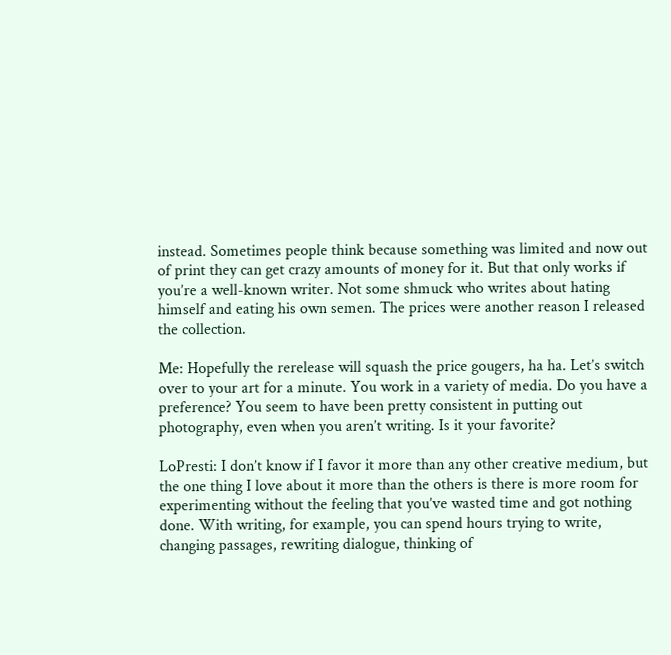instead. Sometimes people think because something was limited and now out of print they can get crazy amounts of money for it. But that only works if you’re a well-known writer. Not some shmuck who writes about hating himself and eating his own semen. The prices were another reason I released the collection.

Me: Hopefully the rerelease will squash the price gougers, ha ha. Let’s switch over to your art for a minute. You work in a variety of media. Do you have a preference? You seem to have been pretty consistent in putting out photography, even when you aren’t writing. Is it your favorite?

LoPresti: I don’t know if I favor it more than any other creative medium, but the one thing I love about it more than the others is there is more room for experimenting without the feeling that you’ve wasted time and got nothing done. With writing, for example, you can spend hours trying to write, changing passages, rewriting dialogue, thinking of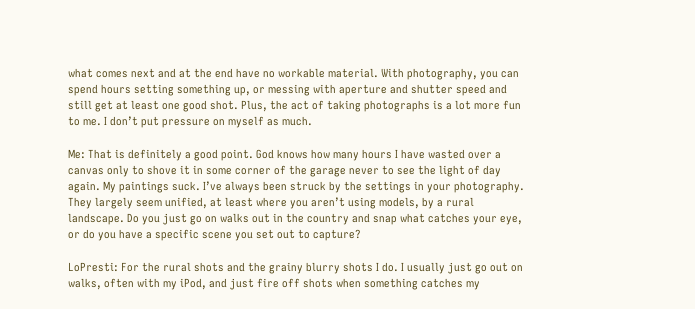what comes next and at the end have no workable material. With photography, you can spend hours setting something up, or messing with aperture and shutter speed and still get at least one good shot. Plus, the act of taking photographs is a lot more fun to me. I don’t put pressure on myself as much.

Me: That is definitely a good point. God knows how many hours I have wasted over a canvas only to shove it in some corner of the garage never to see the light of day again. My paintings suck. I’ve always been struck by the settings in your photography. They largely seem unified, at least where you aren’t using models, by a rural landscape. Do you just go on walks out in the country and snap what catches your eye, or do you have a specific scene you set out to capture?

LoPresti: For the rural shots and the grainy blurry shots I do. I usually just go out on walks, often with my iPod, and just fire off shots when something catches my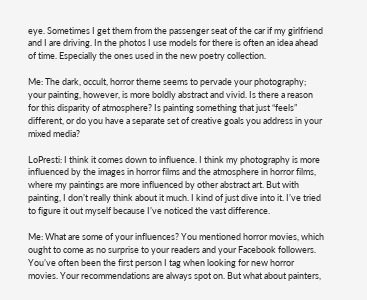eye. Sometimes I get them from the passenger seat of the car if my girlfriend and I are driving. In the photos I use models for there is often an idea ahead of time. Especially the ones used in the new poetry collection.

Me: The dark, occult, horror theme seems to pervade your photography; your painting, however, is more boldly abstract and vivid. Is there a reason for this disparity of atmosphere? Is painting something that just “feels” different, or do you have a separate set of creative goals you address in your mixed media?

LoPresti: I think it comes down to influence. I think my photography is more influenced by the images in horror films and the atmosphere in horror films, where my paintings are more influenced by other abstract art. But with painting, I don’t really think about it much. I kind of just dive into it. I’ve tried to figure it out myself because I’ve noticed the vast difference.

Me: What are some of your influences? You mentioned horror movies, which ought to come as no surprise to your readers and your Facebook followers. You’ve often been the first person I tag when looking for new horror movies. Your recommendations are always spot on. But what about painters,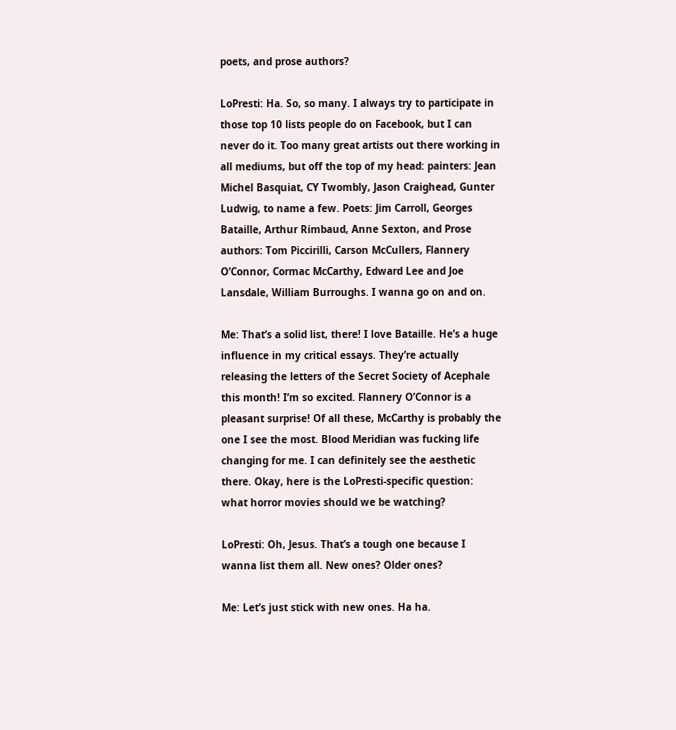poets, and prose authors?

LoPresti: Ha. So, so many. I always try to participate in those top 10 lists people do on Facebook, but I can never do it. Too many great artists out there working in all mediums, but off the top of my head: painters: Jean Michel Basquiat, CY Twombly, Jason Craighead, Gunter Ludwig, to name a few. Poets: Jim Carroll, Georges Bataille, Arthur Rimbaud, Anne Sexton, and Prose authors: Tom Piccirilli, Carson McCullers, Flannery O’Connor, Cormac McCarthy, Edward Lee and Joe Lansdale, William Burroughs. I wanna go on and on.

Me: That’s a solid list, there! I love Bataille. He’s a huge influence in my critical essays. They’re actually releasing the letters of the Secret Society of Acephale this month! I’m so excited. Flannery O’Connor is a pleasant surprise! Of all these, McCarthy is probably the one I see the most. Blood Meridian was fucking life changing for me. I can definitely see the aesthetic there. Okay, here is the LoPresti-specific question: what horror movies should we be watching?

LoPresti: Oh, Jesus. That’s a tough one because I wanna list them all. New ones? Older ones?

Me: Let’s just stick with new ones. Ha ha.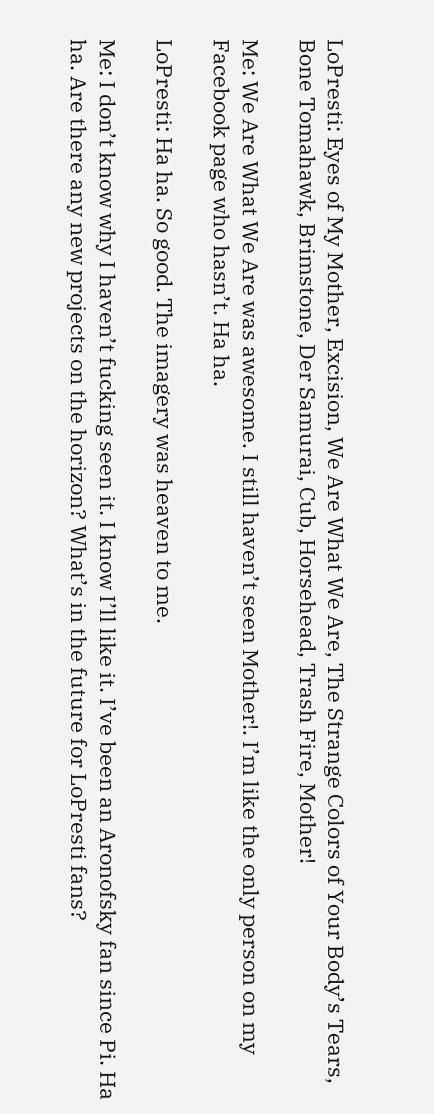LoPresti: Eyes of My Mother, Excision, We Are What We Are, The Strange Colors of Your Body’s Tears, Bone Tomahawk, Brimstone, Der Samurai, Cub, Horsehead, Trash Fire, Mother!

Me: We Are What We Are was awesome. I still haven’t seen Mother!. I’m like the only person on my Facebook page who hasn’t. Ha ha.

LoPresti: Ha ha. So good. The imagery was heaven to me.

Me: I don’t know why I haven’t fucking seen it. I know I’ll like it. I’ve been an Aronofsky fan since Pi. Ha ha. Are there any new projects on the horizon? What’s in the future for LoPresti fans?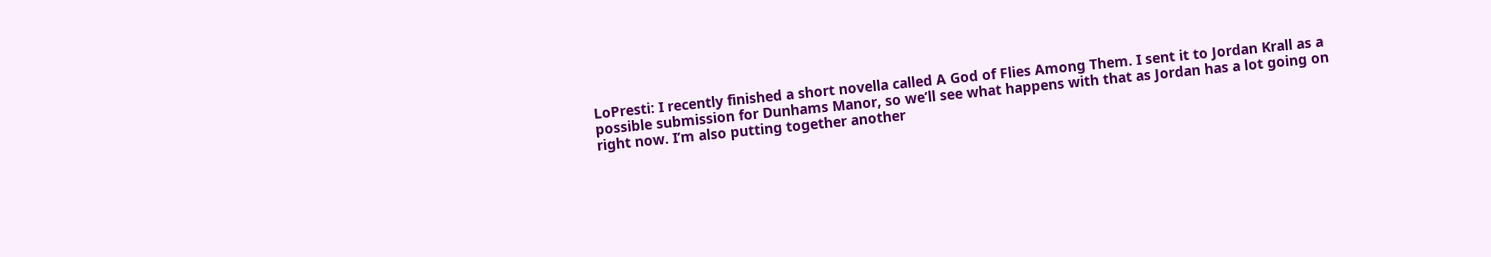LoPresti: I recently finished a short novella called A God of Flies Among Them. I sent it to Jordan Krall as a possible submission for Dunhams Manor, so we’ll see what happens with that as Jordan has a lot going on right now. I’m also putting together another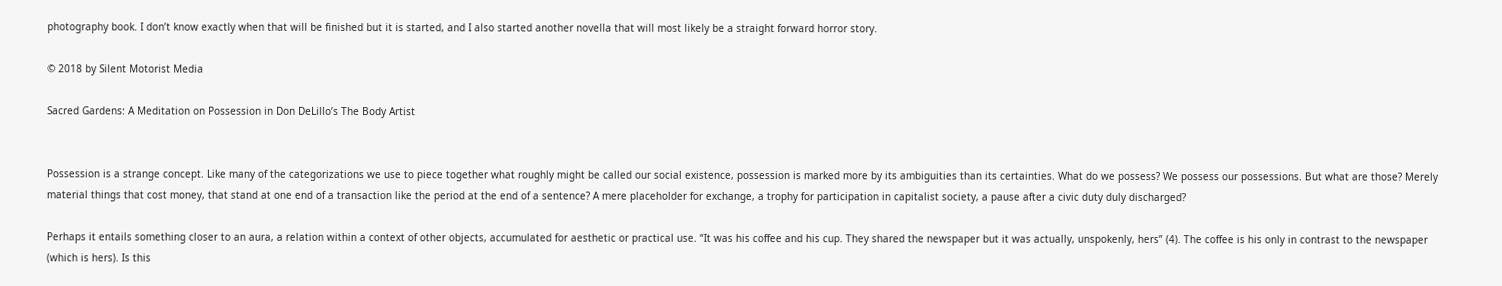photography book. I don’t know exactly when that will be finished but it is started, and I also started another novella that will most likely be a straight forward horror story.

© 2018 by Silent Motorist Media

Sacred Gardens: A Meditation on Possession in Don DeLillo’s The Body Artist


Possession is a strange concept. Like many of the categorizations we use to piece together what roughly might be called our social existence, possession is marked more by its ambiguities than its certainties. What do we possess? We possess our possessions. But what are those? Merely material things that cost money, that stand at one end of a transaction like the period at the end of a sentence? A mere placeholder for exchange, a trophy for participation in capitalist society, a pause after a civic duty duly discharged?

Perhaps it entails something closer to an aura, a relation within a context of other objects, accumulated for aesthetic or practical use. “It was his coffee and his cup. They shared the newspaper but it was actually, unspokenly, hers” (4). The coffee is his only in contrast to the newspaper (which is hers). Is this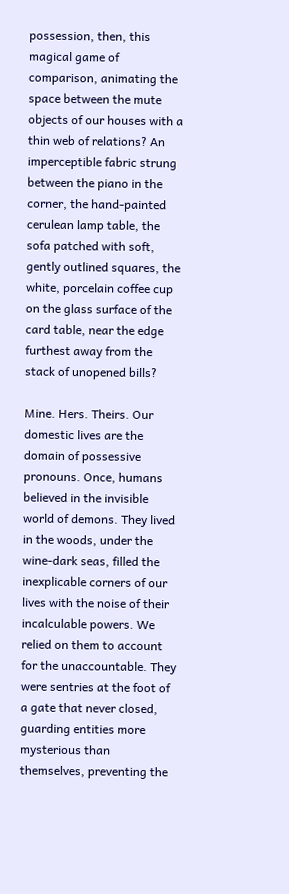possession, then, this magical game of comparison, animating the space between the mute objects of our houses with a thin web of relations? An imperceptible fabric strung between the piano in the corner, the hand-painted cerulean lamp table, the sofa patched with soft, gently outlined squares, the white, porcelain coffee cup on the glass surface of the card table, near the edge furthest away from the stack of unopened bills?

Mine. Hers. Theirs. Our domestic lives are the domain of possessive pronouns. Once, humans believed in the invisible world of demons. They lived in the woods, under the wine-dark seas, filled the inexplicable corners of our lives with the noise of their incalculable powers. We relied on them to account for the unaccountable. They were sentries at the foot of a gate that never closed, guarding entities more mysterious than themselves, preventing the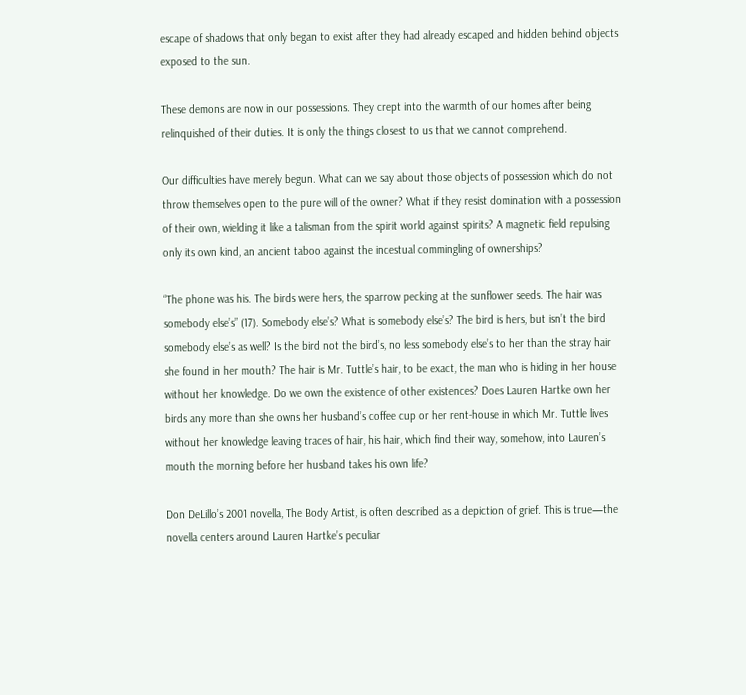escape of shadows that only began to exist after they had already escaped and hidden behind objects exposed to the sun.

These demons are now in our possessions. They crept into the warmth of our homes after being relinquished of their duties. It is only the things closest to us that we cannot comprehend.

Our difficulties have merely begun. What can we say about those objects of possession which do not throw themselves open to the pure will of the owner? What if they resist domination with a possession of their own, wielding it like a talisman from the spirit world against spirits? A magnetic field repulsing only its own kind, an ancient taboo against the incestual commingling of ownerships?

“The phone was his. The birds were hers, the sparrow pecking at the sunflower seeds. The hair was somebody else’s” (17). Somebody else’s? What is somebody else’s? The bird is hers, but isn’t the bird somebody else’s as well? Is the bird not the bird’s, no less somebody else’s to her than the stray hair she found in her mouth? The hair is Mr. Tuttle’s hair, to be exact, the man who is hiding in her house without her knowledge. Do we own the existence of other existences? Does Lauren Hartke own her birds any more than she owns her husband’s coffee cup or her rent-house in which Mr. Tuttle lives without her knowledge leaving traces of hair, his hair, which find their way, somehow, into Lauren’s mouth the morning before her husband takes his own life?

Don DeLillo’s 2001 novella, The Body Artist, is often described as a depiction of grief. This is true—the novella centers around Lauren Hartke’s peculiar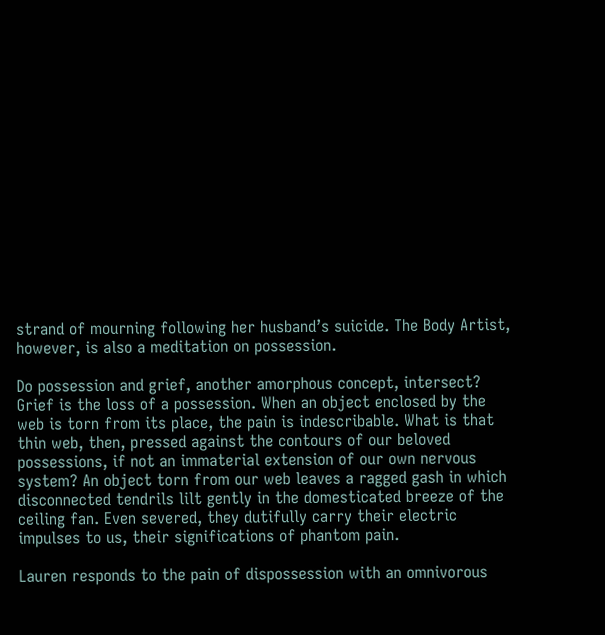strand of mourning following her husband’s suicide. The Body Artist, however, is also a meditation on possession.

Do possession and grief, another amorphous concept, intersect? Grief is the loss of a possession. When an object enclosed by the web is torn from its place, the pain is indescribable. What is that thin web, then, pressed against the contours of our beloved possessions, if not an immaterial extension of our own nervous system? An object torn from our web leaves a ragged gash in which disconnected tendrils lilt gently in the domesticated breeze of the ceiling fan. Even severed, they dutifully carry their electric impulses to us, their significations of phantom pain.

Lauren responds to the pain of dispossession with an omnivorous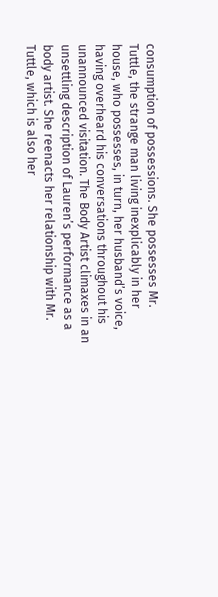consumption of possessions. She possesses Mr. Tuttle, the strange man living inexplicably in her house, who possesses, in turn, her husband’s voice, having overheard his conversations throughout his unannounced visitation. The Body Artist climaxes in an unsettling description of Lauren’s performance as a body artist. She reenacts her relationship with Mr. Tuttle, which is also her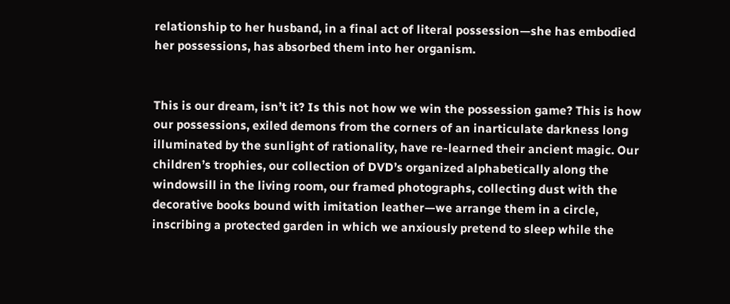relationship to her husband, in a final act of literal possession—she has embodied her possessions, has absorbed them into her organism.


This is our dream, isn’t it? Is this not how we win the possession game? This is how our possessions, exiled demons from the corners of an inarticulate darkness long illuminated by the sunlight of rationality, have re-learned their ancient magic. Our children’s trophies, our collection of DVD’s organized alphabetically along the windowsill in the living room, our framed photographs, collecting dust with the decorative books bound with imitation leather—we arrange them in a circle, inscribing a protected garden in which we anxiously pretend to sleep while the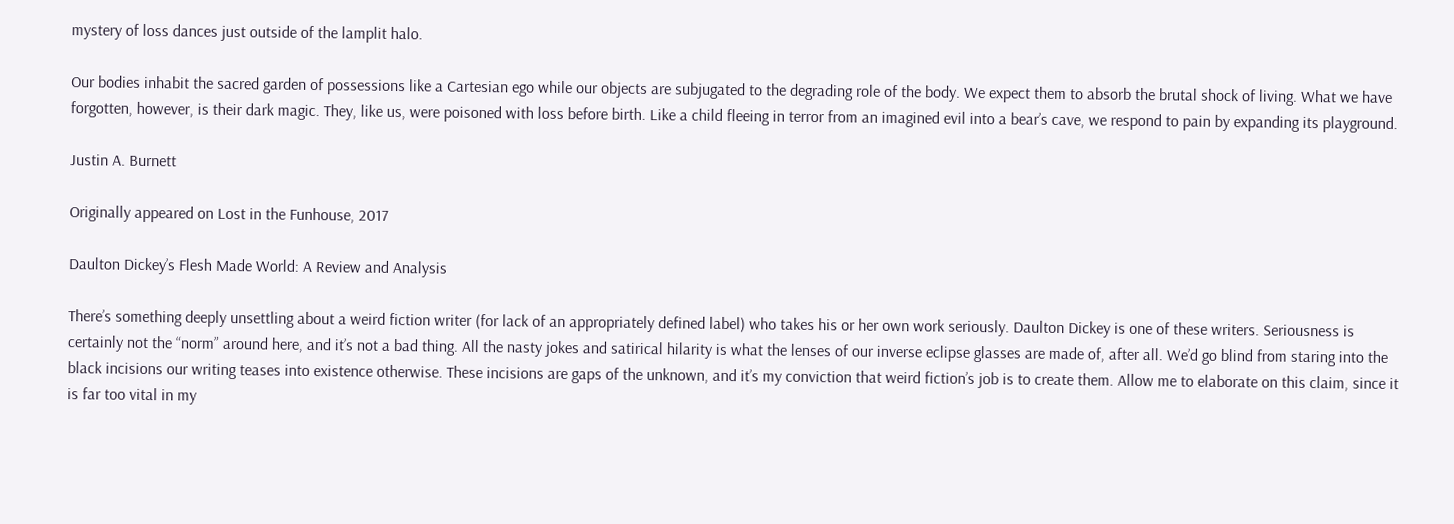mystery of loss dances just outside of the lamplit halo.

Our bodies inhabit the sacred garden of possessions like a Cartesian ego while our objects are subjugated to the degrading role of the body. We expect them to absorb the brutal shock of living. What we have forgotten, however, is their dark magic. They, like us, were poisoned with loss before birth. Like a child fleeing in terror from an imagined evil into a bear’s cave, we respond to pain by expanding its playground.

Justin A. Burnett

Originally appeared on Lost in the Funhouse, 2017

Daulton Dickey’s Flesh Made World: A Review and Analysis

There’s something deeply unsettling about a weird fiction writer (for lack of an appropriately defined label) who takes his or her own work seriously. Daulton Dickey is one of these writers. Seriousness is certainly not the “norm” around here, and it’s not a bad thing. All the nasty jokes and satirical hilarity is what the lenses of our inverse eclipse glasses are made of, after all. We’d go blind from staring into the black incisions our writing teases into existence otherwise. These incisions are gaps of the unknown, and it’s my conviction that weird fiction’s job is to create them. Allow me to elaborate on this claim, since it is far too vital in my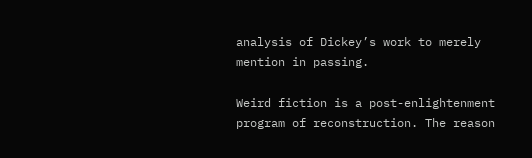analysis of Dickey’s work to merely mention in passing.

Weird fiction is a post-enlightenment program of reconstruction. The reason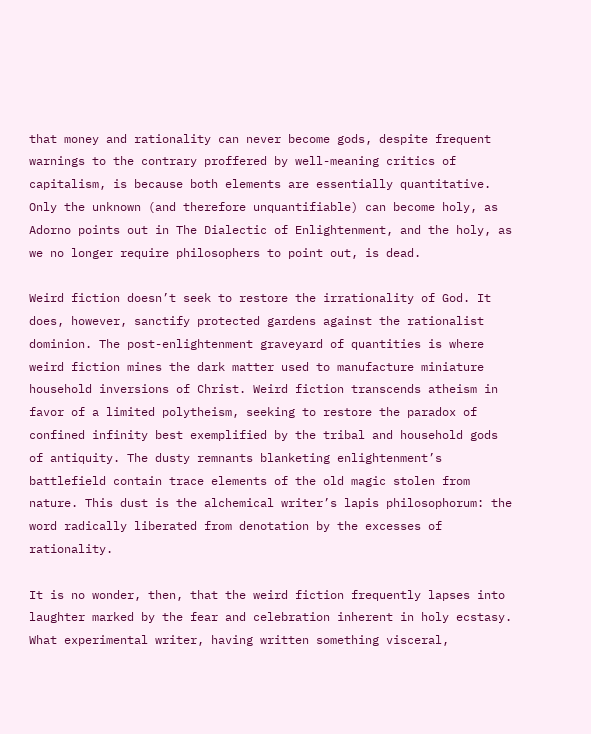that money and rationality can never become gods, despite frequent warnings to the contrary proffered by well-meaning critics of capitalism, is because both elements are essentially quantitative. Only the unknown (and therefore unquantifiable) can become holy, as Adorno points out in The Dialectic of Enlightenment, and the holy, as we no longer require philosophers to point out, is dead.

Weird fiction doesn’t seek to restore the irrationality of God. It does, however, sanctify protected gardens against the rationalist dominion. The post-enlightenment graveyard of quantities is where weird fiction mines the dark matter used to manufacture miniature household inversions of Christ. Weird fiction transcends atheism in favor of a limited polytheism, seeking to restore the paradox of confined infinity best exemplified by the tribal and household gods of antiquity. The dusty remnants blanketing enlightenment’s battlefield contain trace elements of the old magic stolen from nature. This dust is the alchemical writer’s lapis philosophorum: the word radically liberated from denotation by the excesses of rationality.

It is no wonder, then, that the weird fiction frequently lapses into laughter marked by the fear and celebration inherent in holy ecstasy. What experimental writer, having written something visceral,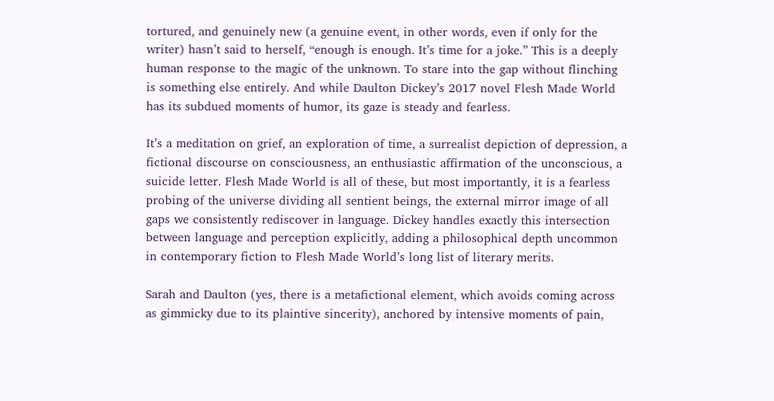tortured, and genuinely new (a genuine event, in other words, even if only for the writer) hasn’t said to herself, “enough is enough. It’s time for a joke.” This is a deeply human response to the magic of the unknown. To stare into the gap without flinching is something else entirely. And while Daulton Dickey’s 2017 novel Flesh Made World has its subdued moments of humor, its gaze is steady and fearless.

It’s a meditation on grief, an exploration of time, a surrealist depiction of depression, a fictional discourse on consciousness, an enthusiastic affirmation of the unconscious, a suicide letter. Flesh Made World is all of these, but most importantly, it is a fearless probing of the universe dividing all sentient beings, the external mirror image of all gaps we consistently rediscover in language. Dickey handles exactly this intersection between language and perception explicitly, adding a philosophical depth uncommon in contemporary fiction to Flesh Made World’s long list of literary merits.

Sarah and Daulton (yes, there is a metafictional element, which avoids coming across as gimmicky due to its plaintive sincerity), anchored by intensive moments of pain,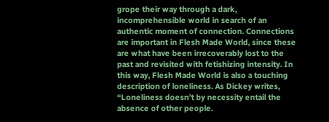grope their way through a dark, incomprehensible world in search of an authentic moment of connection. Connections are important in Flesh Made World, since these are what have been irrecoverably lost to the past and revisited with fetishizing intensity. In this way, Flesh Made World is also a touching description of loneliness. As Dickey writes, “Loneliness doesn’t by necessity entail the absence of other people.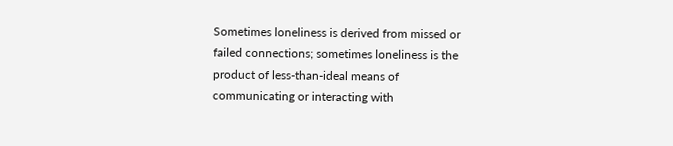Sometimes loneliness is derived from missed or failed connections; sometimes loneliness is the product of less-than-ideal means of communicating or interacting with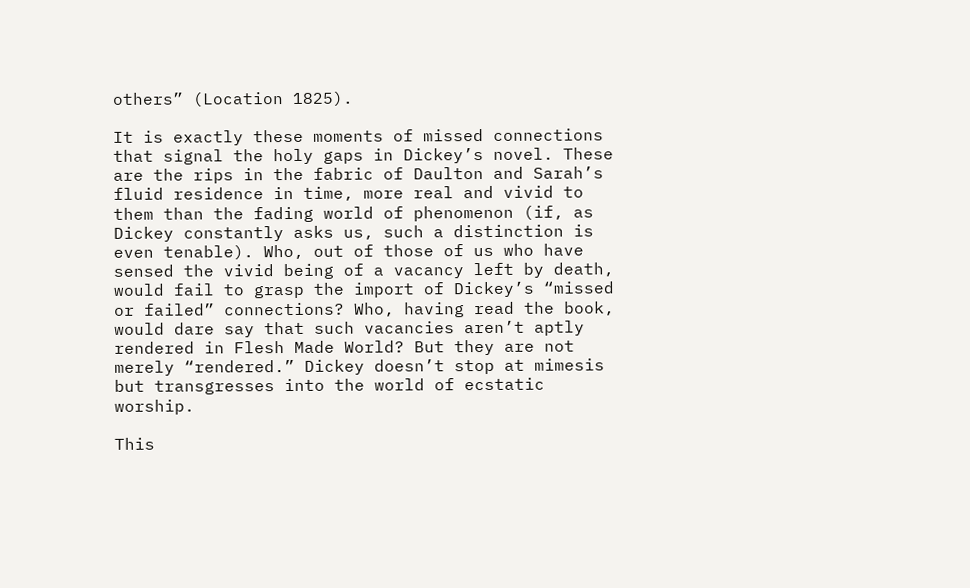others” (Location 1825).

It is exactly these moments of missed connections that signal the holy gaps in Dickey’s novel. These are the rips in the fabric of Daulton and Sarah’s fluid residence in time, more real and vivid to them than the fading world of phenomenon (if, as Dickey constantly asks us, such a distinction is even tenable). Who, out of those of us who have sensed the vivid being of a vacancy left by death, would fail to grasp the import of Dickey’s “missed or failed” connections? Who, having read the book, would dare say that such vacancies aren’t aptly rendered in Flesh Made World? But they are not merely “rendered.” Dickey doesn’t stop at mimesis but transgresses into the world of ecstatic worship.

This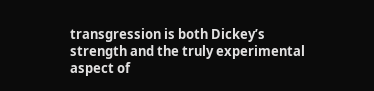transgression is both Dickey’s strength and the truly experimental aspect of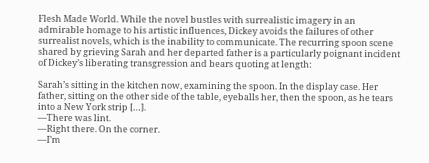Flesh Made World. While the novel bustles with surrealistic imagery in an admirable homage to his artistic influences, Dickey avoids the failures of other surrealist novels, which is the inability to communicate. The recurring spoon scene shared by grieving Sarah and her departed father is a particularly poignant incident of Dickey’s liberating transgression and bears quoting at length:

Sarah’s sitting in the kitchen now, examining the spoon. In the display case. Her father, sitting on the other side of the table, eyeballs her, then the spoon, as he tears into a New York strip […].
—There was lint.
—Right there. On the corner.
—I’m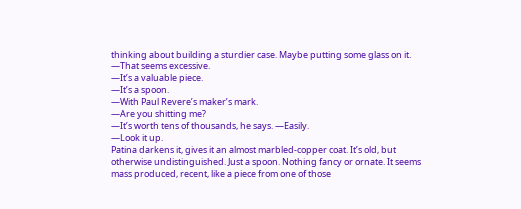thinking about building a sturdier case. Maybe putting some glass on it.
—That seems excessive.
—It’s a valuable piece.
—It’s a spoon.
—With Paul Revere’s maker’s mark.
—Are you shitting me?
—It’s worth tens of thousands, he says. —Easily.
—Look it up.
Patina darkens it, gives it an almost marbled-copper coat. It’s old, but otherwise undistinguished. Just a spoon. Nothing fancy or ornate. It seems mass produced, recent, like a piece from one of those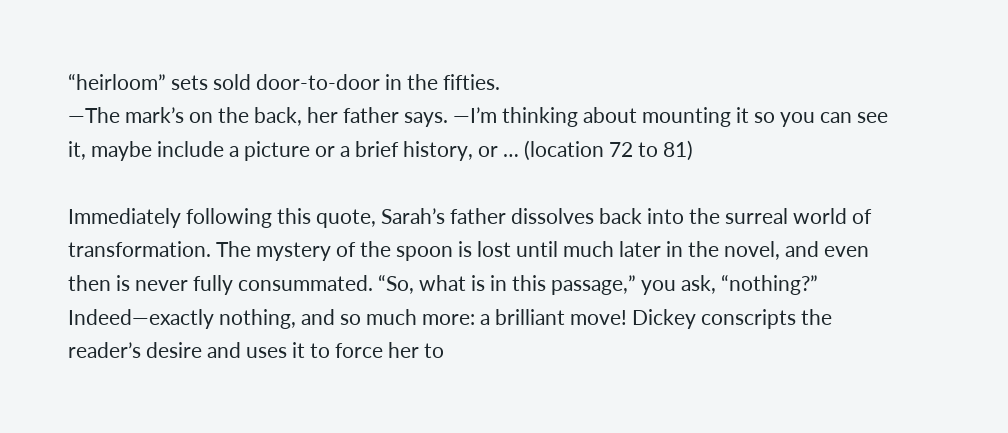“heirloom” sets sold door-to-door in the fifties.
—The mark’s on the back, her father says. —I’m thinking about mounting it so you can see it, maybe include a picture or a brief history, or … (location 72 to 81)

Immediately following this quote, Sarah’s father dissolves back into the surreal world of transformation. The mystery of the spoon is lost until much later in the novel, and even then is never fully consummated. “So, what is in this passage,” you ask, “nothing?” Indeed—exactly nothing, and so much more: a brilliant move! Dickey conscripts the reader’s desire and uses it to force her to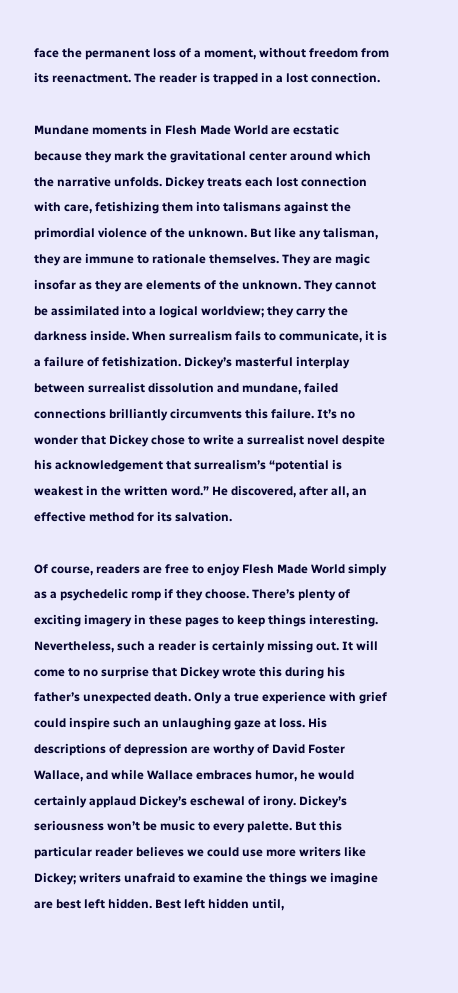face the permanent loss of a moment, without freedom from its reenactment. The reader is trapped in a lost connection.

Mundane moments in Flesh Made World are ecstatic because they mark the gravitational center around which the narrative unfolds. Dickey treats each lost connection with care, fetishizing them into talismans against the primordial violence of the unknown. But like any talisman, they are immune to rationale themselves. They are magic insofar as they are elements of the unknown. They cannot be assimilated into a logical worldview; they carry the darkness inside. When surrealism fails to communicate, it is a failure of fetishization. Dickey’s masterful interplay between surrealist dissolution and mundane, failed connections brilliantly circumvents this failure. It’s no wonder that Dickey chose to write a surrealist novel despite his acknowledgement that surrealism’s “potential is weakest in the written word.” He discovered, after all, an effective method for its salvation.

Of course, readers are free to enjoy Flesh Made World simply as a psychedelic romp if they choose. There’s plenty of exciting imagery in these pages to keep things interesting. Nevertheless, such a reader is certainly missing out. It will come to no surprise that Dickey wrote this during his father’s unexpected death. Only a true experience with grief could inspire such an unlaughing gaze at loss. His descriptions of depression are worthy of David Foster Wallace, and while Wallace embraces humor, he would certainly applaud Dickey’s eschewal of irony. Dickey’s seriousness won’t be music to every palette. But this particular reader believes we could use more writers like Dickey; writers unafraid to examine the things we imagine are best left hidden. Best left hidden until,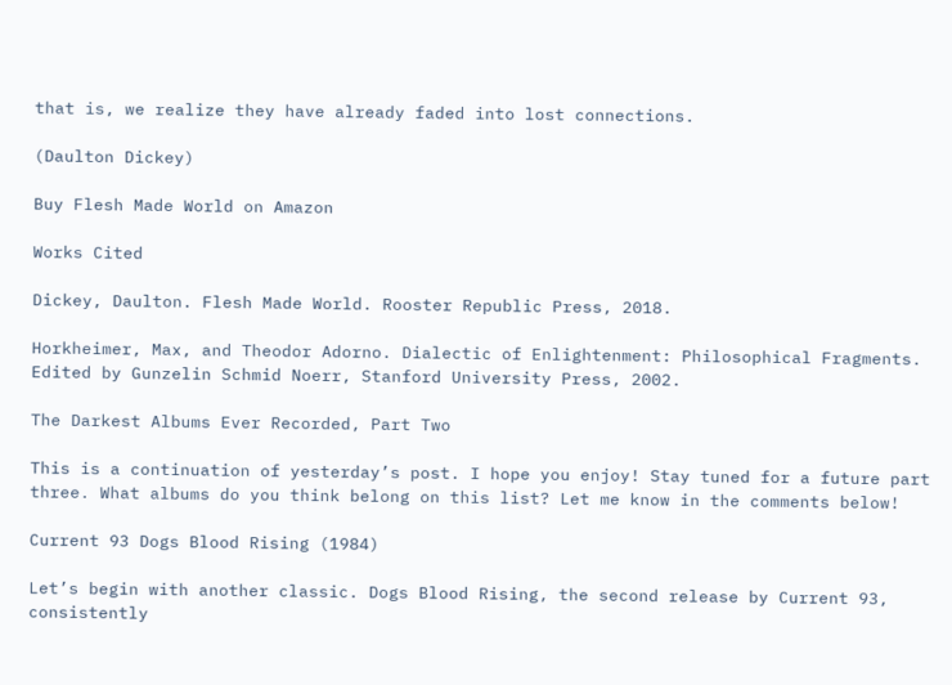that is, we realize they have already faded into lost connections.

(Daulton Dickey)

Buy Flesh Made World on Amazon

Works Cited

Dickey, Daulton. Flesh Made World. Rooster Republic Press, 2018.

Horkheimer, Max, and Theodor Adorno. Dialectic of Enlightenment: Philosophical Fragments. Edited by Gunzelin Schmid Noerr, Stanford University Press, 2002.

The Darkest Albums Ever Recorded, Part Two

This is a continuation of yesterday’s post. I hope you enjoy! Stay tuned for a future part three. What albums do you think belong on this list? Let me know in the comments below!

Current 93 Dogs Blood Rising (1984)

Let’s begin with another classic. Dogs Blood Rising, the second release by Current 93, consistently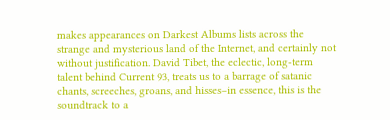makes appearances on Darkest Albums lists across the strange and mysterious land of the Internet, and certainly not without justification. David Tibet, the eclectic, long-term talent behind Current 93, treats us to a barrage of satanic chants, screeches, groans, and hisses–in essence, this is the soundtrack to a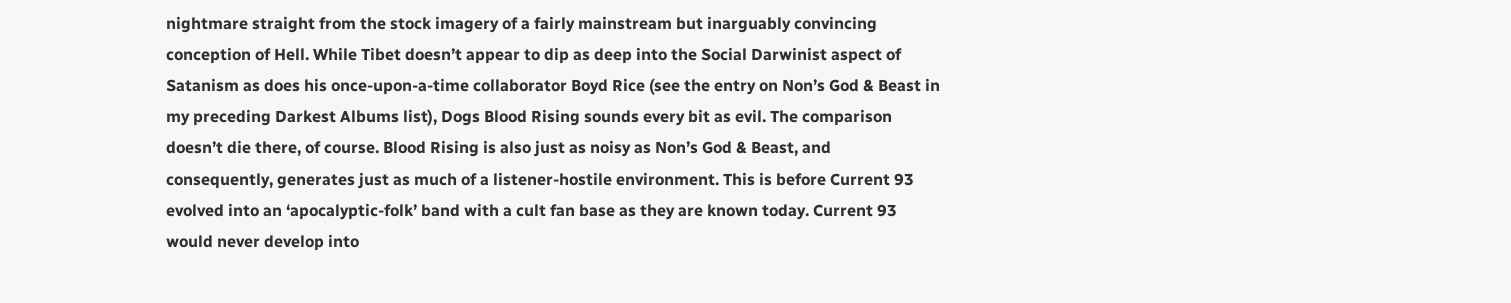nightmare straight from the stock imagery of a fairly mainstream but inarguably convincing conception of Hell. While Tibet doesn’t appear to dip as deep into the Social Darwinist aspect of Satanism as does his once-upon-a-time collaborator Boyd Rice (see the entry on Non’s God & Beast in my preceding Darkest Albums list), Dogs Blood Rising sounds every bit as evil. The comparison doesn’t die there, of course. Blood Rising is also just as noisy as Non’s God & Beast, and consequently, generates just as much of a listener-hostile environment. This is before Current 93 evolved into an ‘apocalyptic-folk’ band with a cult fan base as they are known today. Current 93 would never develop into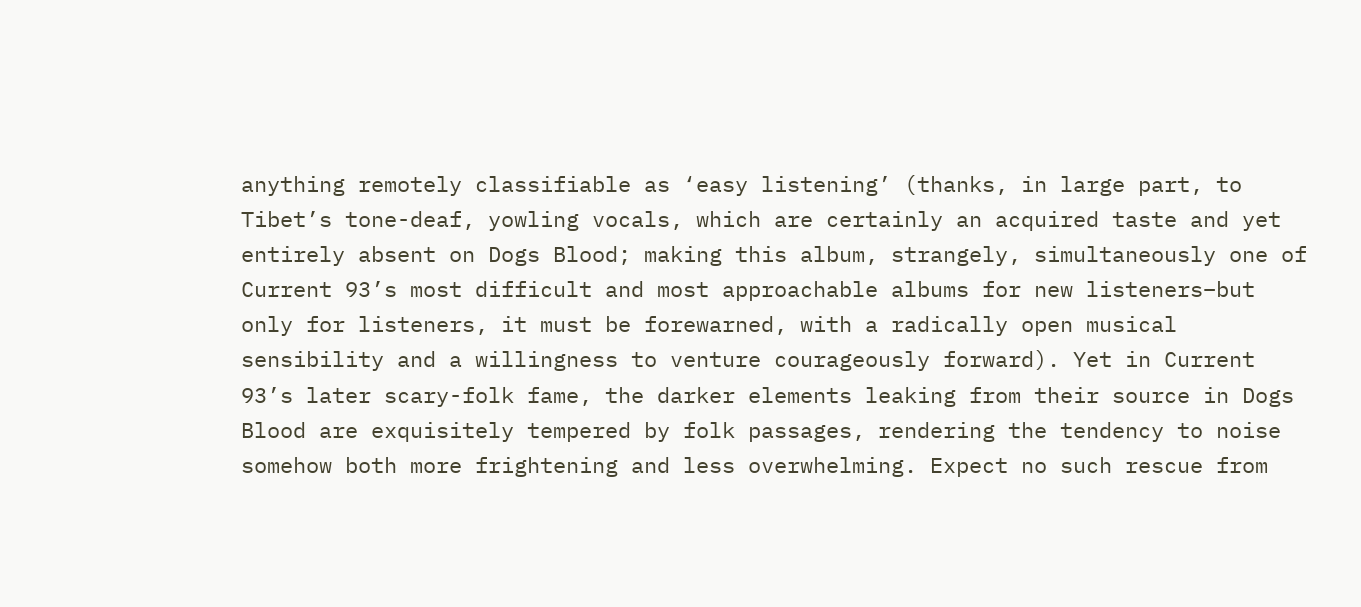anything remotely classifiable as ‘easy listening’ (thanks, in large part, to Tibet’s tone-deaf, yowling vocals, which are certainly an acquired taste and yet entirely absent on Dogs Blood; making this album, strangely, simultaneously one of Current 93’s most difficult and most approachable albums for new listeners–but only for listeners, it must be forewarned, with a radically open musical sensibility and a willingness to venture courageously forward). Yet in Current 93’s later scary-folk fame, the darker elements leaking from their source in Dogs Blood are exquisitely tempered by folk passages, rendering the tendency to noise somehow both more frightening and less overwhelming. Expect no such rescue from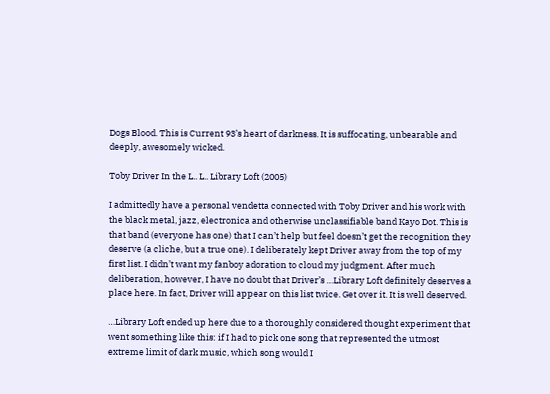Dogs Blood. This is Current 93’s heart of darkness. It is suffocating, unbearable and deeply, awesomely wicked.

Toby Driver In the L.. L.. Library Loft (2005)

I admittedly have a personal vendetta connected with Toby Driver and his work with the black metal, jazz, electronica and otherwise unclassifiable band Kayo Dot. This is that band (everyone has one) that I can’t help but feel doesn’t get the recognition they deserve (a cliche, but a true one). I deliberately kept Driver away from the top of my first list. I didn’t want my fanboy adoration to cloud my judgment. After much deliberation, however, I have no doubt that Driver’s …Library Loft definitely deserves a place here. In fact, Driver will appear on this list twice. Get over it. It is well deserved.

…Library Loft ended up here due to a thoroughly considered thought experiment that went something like this: if I had to pick one song that represented the utmost extreme limit of dark music, which song would I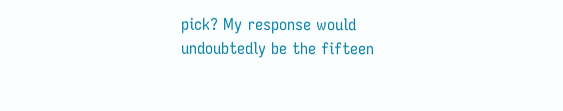pick? My response would undoubtedly be the fifteen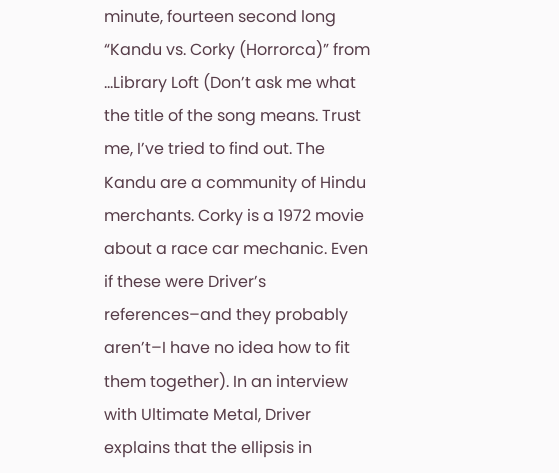minute, fourteen second long “Kandu vs. Corky (Horrorca)” from …Library Loft (Don’t ask me what the title of the song means. Trust me, I’ve tried to find out. The Kandu are a community of Hindu merchants. Corky is a 1972 movie about a race car mechanic. Even if these were Driver’s references–and they probably aren’t–I have no idea how to fit them together). In an interview with Ultimate Metal, Driver explains that the ellipsis in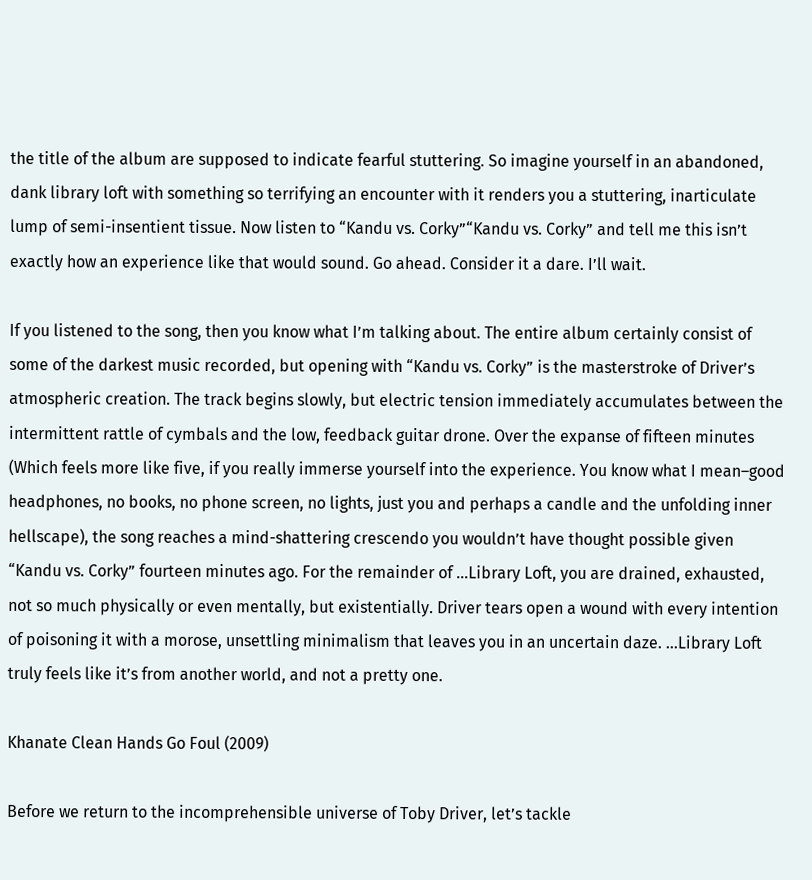the title of the album are supposed to indicate fearful stuttering. So imagine yourself in an abandoned, dank library loft with something so terrifying an encounter with it renders you a stuttering, inarticulate lump of semi-insentient tissue. Now listen to “Kandu vs. Corky”“Kandu vs. Corky” and tell me this isn’t exactly how an experience like that would sound. Go ahead. Consider it a dare. I’ll wait.

If you listened to the song, then you know what I’m talking about. The entire album certainly consist of some of the darkest music recorded, but opening with “Kandu vs. Corky” is the masterstroke of Driver’s atmospheric creation. The track begins slowly, but electric tension immediately accumulates between the intermittent rattle of cymbals and the low, feedback guitar drone. Over the expanse of fifteen minutes (Which feels more like five, if you really immerse yourself into the experience. You know what I mean–good headphones, no books, no phone screen, no lights, just you and perhaps a candle and the unfolding inner hellscape), the song reaches a mind-shattering crescendo you wouldn’t have thought possible given “Kandu vs. Corky” fourteen minutes ago. For the remainder of …Library Loft, you are drained, exhausted, not so much physically or even mentally, but existentially. Driver tears open a wound with every intention of poisoning it with a morose, unsettling minimalism that leaves you in an uncertain daze. …Library Loft truly feels like it’s from another world, and not a pretty one.

Khanate Clean Hands Go Foul (2009)

Before we return to the incomprehensible universe of Toby Driver, let’s tackle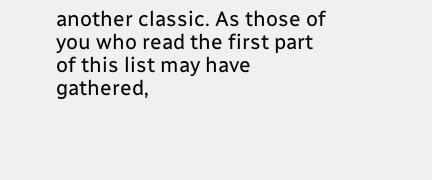another classic. As those of you who read the first part of this list may have gathered,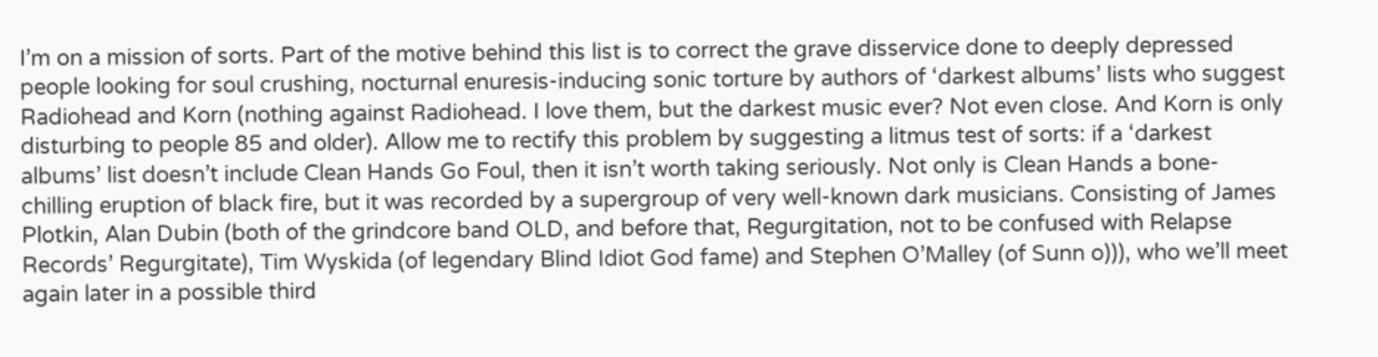I’m on a mission of sorts. Part of the motive behind this list is to correct the grave disservice done to deeply depressed people looking for soul crushing, nocturnal enuresis-inducing sonic torture by authors of ‘darkest albums’ lists who suggest Radiohead and Korn (nothing against Radiohead. I love them, but the darkest music ever? Not even close. And Korn is only disturbing to people 85 and older). Allow me to rectify this problem by suggesting a litmus test of sorts: if a ‘darkest albums’ list doesn’t include Clean Hands Go Foul, then it isn’t worth taking seriously. Not only is Clean Hands a bone-chilling eruption of black fire, but it was recorded by a supergroup of very well-known dark musicians. Consisting of James Plotkin, Alan Dubin (both of the grindcore band OLD, and before that, Regurgitation, not to be confused with Relapse Records’ Regurgitate), Tim Wyskida (of legendary Blind Idiot God fame) and Stephen O’Malley (of Sunn o))), who we’ll meet again later in a possible third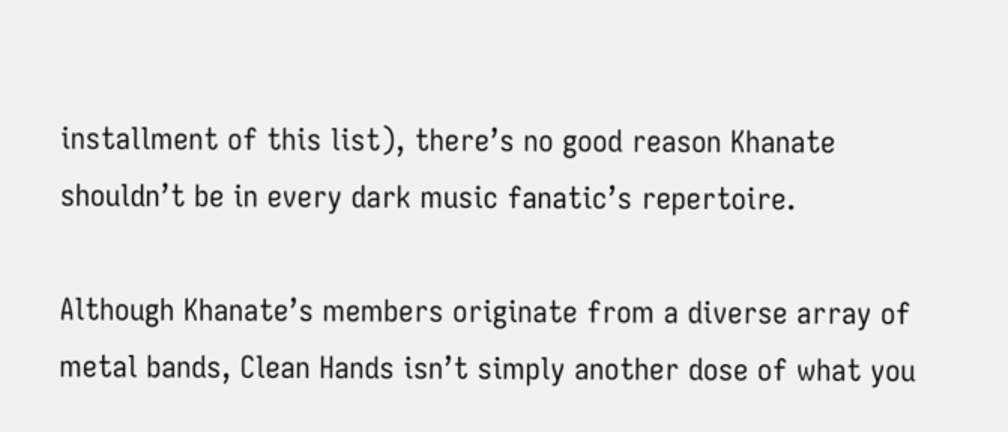installment of this list), there’s no good reason Khanate shouldn’t be in every dark music fanatic’s repertoire.

Although Khanate’s members originate from a diverse array of metal bands, Clean Hands isn’t simply another dose of what you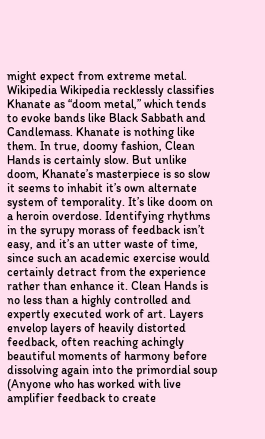might expect from extreme metal. Wikipedia Wikipedia recklessly classifies Khanate as “doom metal,” which tends to evoke bands like Black Sabbath and Candlemass. Khanate is nothing like them. In true, doomy fashion, Clean Hands is certainly slow. But unlike doom, Khanate’s masterpiece is so slow it seems to inhabit it’s own alternate system of temporality. It’s like doom on a heroin overdose. Identifying rhythms in the syrupy morass of feedback isn’t easy, and it’s an utter waste of time, since such an academic exercise would certainly detract from the experience rather than enhance it. Clean Hands is no less than a highly controlled and expertly executed work of art. Layers envelop layers of heavily distorted feedback, often reaching achingly beautiful moments of harmony before dissolving again into the primordial soup (Anyone who has worked with live amplifier feedback to create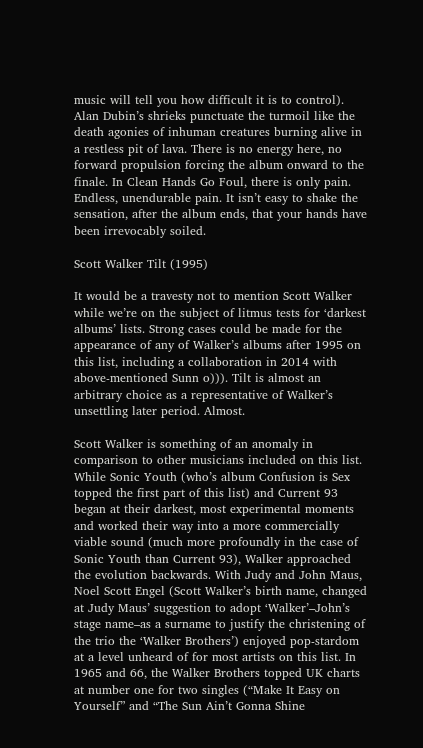music will tell you how difficult it is to control). Alan Dubin’s shrieks punctuate the turmoil like the death agonies of inhuman creatures burning alive in a restless pit of lava. There is no energy here, no forward propulsion forcing the album onward to the finale. In Clean Hands Go Foul, there is only pain. Endless, unendurable pain. It isn’t easy to shake the sensation, after the album ends, that your hands have been irrevocably soiled.

Scott Walker Tilt (1995)

It would be a travesty not to mention Scott Walker while we’re on the subject of litmus tests for ‘darkest albums’ lists. Strong cases could be made for the appearance of any of Walker’s albums after 1995 on this list, including a collaboration in 2014 with above-mentioned Sunn o))). Tilt is almost an arbitrary choice as a representative of Walker’s unsettling later period. Almost.

Scott Walker is something of an anomaly in comparison to other musicians included on this list. While Sonic Youth (who’s album Confusion is Sex topped the first part of this list) and Current 93 began at their darkest, most experimental moments and worked their way into a more commercially viable sound (much more profoundly in the case of Sonic Youth than Current 93), Walker approached the evolution backwards. With Judy and John Maus, Noel Scott Engel (Scott Walker’s birth name, changed at Judy Maus’ suggestion to adopt ‘Walker’–John’s stage name–as a surname to justify the christening of the trio the ‘Walker Brothers’) enjoyed pop-stardom at a level unheard of for most artists on this list. In 1965 and 66, the Walker Brothers topped UK charts at number one for two singles (“Make It Easy on Yourself” and “The Sun Ain’t Gonna Shine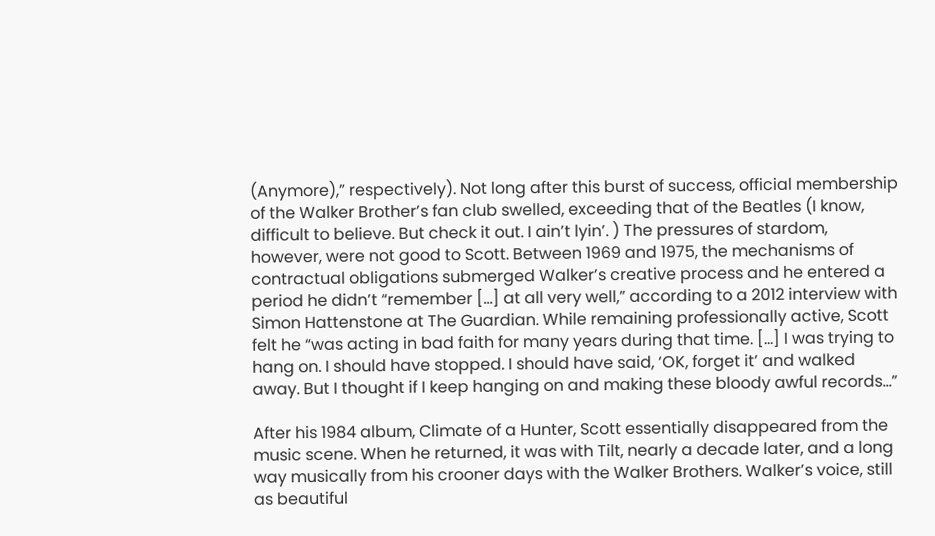(Anymore),” respectively). Not long after this burst of success, official membership of the Walker Brother’s fan club swelled, exceeding that of the Beatles (I know, difficult to believe. But check it out. I ain’t lyin’. ) The pressures of stardom, however, were not good to Scott. Between 1969 and 1975, the mechanisms of contractual obligations submerged Walker’s creative process and he entered a period he didn’t “remember […] at all very well,” according to a 2012 interview with Simon Hattenstone at The Guardian. While remaining professionally active, Scott felt he “was acting in bad faith for many years during that time. […] I was trying to hang on. I should have stopped. I should have said, ‘OK, forget it’ and walked away. But I thought if I keep hanging on and making these bloody awful records…”

After his 1984 album, Climate of a Hunter, Scott essentially disappeared from the music scene. When he returned, it was with Tilt, nearly a decade later, and a long way musically from his crooner days with the Walker Brothers. Walker’s voice, still as beautiful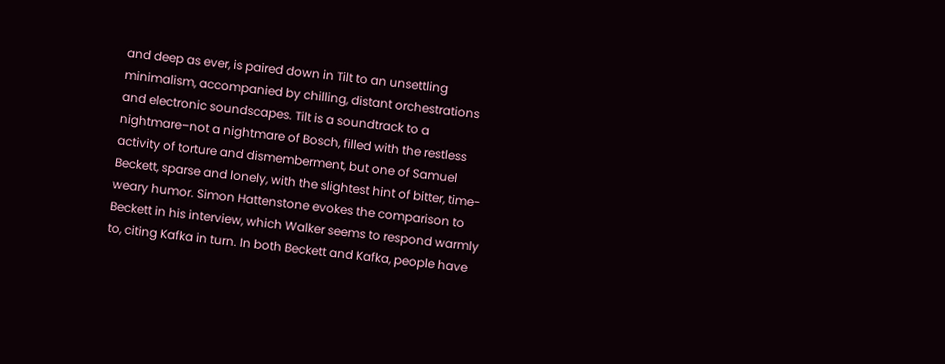and deep as ever, is paired down in Tilt to an unsettling minimalism, accompanied by chilling, distant orchestrations and electronic soundscapes. Tilt is a soundtrack to a nightmare–not a nightmare of Bosch, filled with the restless activity of torture and dismemberment, but one of Samuel Beckett, sparse and lonely, with the slightest hint of bitter, time-weary humor. Simon Hattenstone evokes the comparison to Beckett in his interview, which Walker seems to respond warmly to, citing Kafka in turn. In both Beckett and Kafka, people have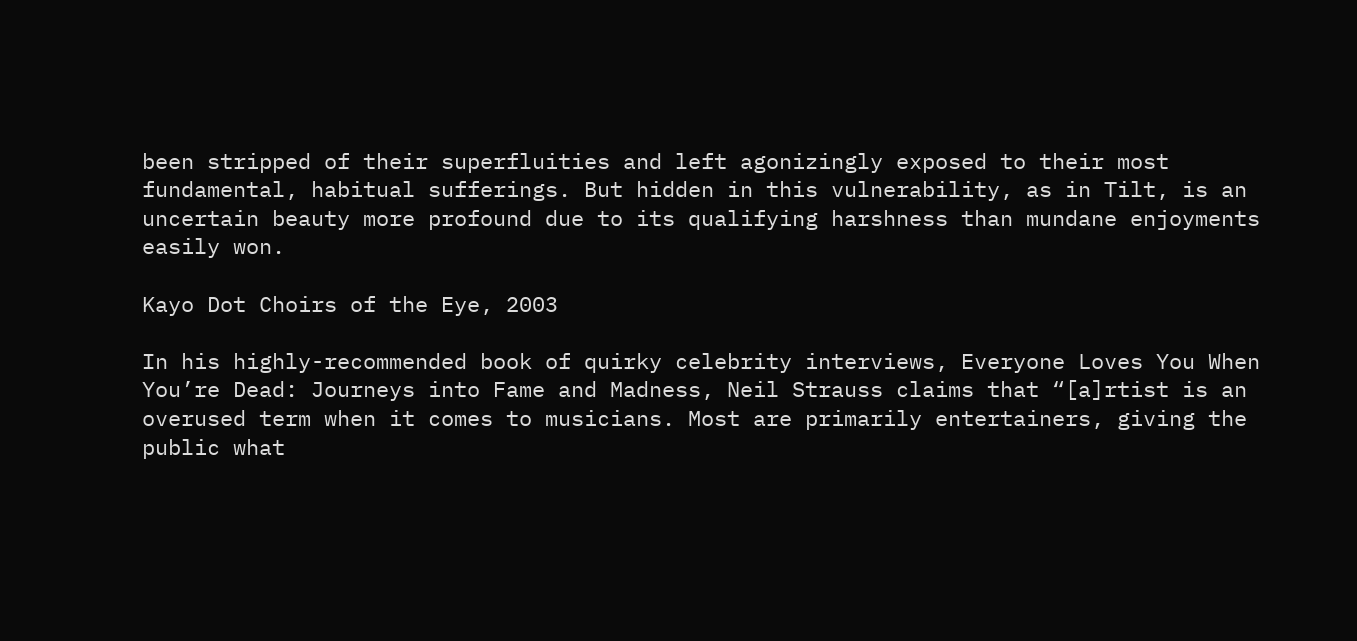been stripped of their superfluities and left agonizingly exposed to their most fundamental, habitual sufferings. But hidden in this vulnerability, as in Tilt, is an uncertain beauty more profound due to its qualifying harshness than mundane enjoyments easily won.

Kayo Dot Choirs of the Eye, 2003

In his highly-recommended book of quirky celebrity interviews, Everyone Loves You When You’re Dead: Journeys into Fame and Madness, Neil Strauss claims that “[a]rtist is an overused term when it comes to musicians. Most are primarily entertainers, giving the public what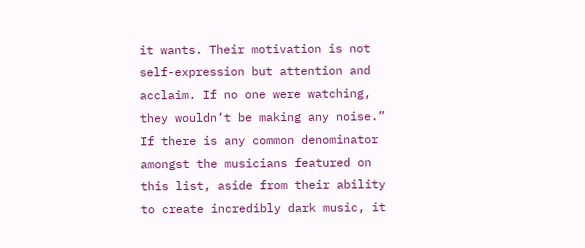it wants. Their motivation is not self-expression but attention and acclaim. If no one were watching, they wouldn’t be making any noise.” If there is any common denominator amongst the musicians featured on this list, aside from their ability to create incredibly dark music, it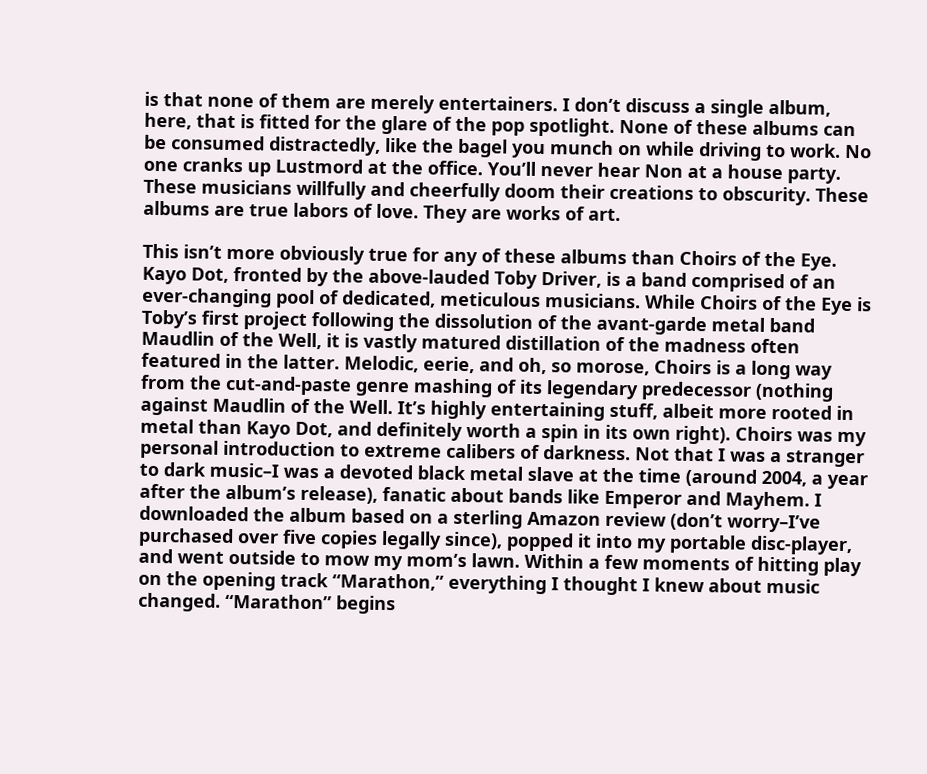is that none of them are merely entertainers. I don’t discuss a single album, here, that is fitted for the glare of the pop spotlight. None of these albums can be consumed distractedly, like the bagel you munch on while driving to work. No one cranks up Lustmord at the office. You’ll never hear Non at a house party. These musicians willfully and cheerfully doom their creations to obscurity. These albums are true labors of love. They are works of art.

This isn’t more obviously true for any of these albums than Choirs of the Eye. Kayo Dot, fronted by the above-lauded Toby Driver, is a band comprised of an ever-changing pool of dedicated, meticulous musicians. While Choirs of the Eye is Toby’s first project following the dissolution of the avant-garde metal band Maudlin of the Well, it is vastly matured distillation of the madness often featured in the latter. Melodic, eerie, and oh, so morose, Choirs is a long way from the cut-and-paste genre mashing of its legendary predecessor (nothing against Maudlin of the Well. It’s highly entertaining stuff, albeit more rooted in metal than Kayo Dot, and definitely worth a spin in its own right). Choirs was my personal introduction to extreme calibers of darkness. Not that I was a stranger to dark music–I was a devoted black metal slave at the time (around 2004, a year after the album’s release), fanatic about bands like Emperor and Mayhem. I downloaded the album based on a sterling Amazon review (don’t worry–I’ve purchased over five copies legally since), popped it into my portable disc-player, and went outside to mow my mom’s lawn. Within a few moments of hitting play on the opening track “Marathon,” everything I thought I knew about music changed. “Marathon” begins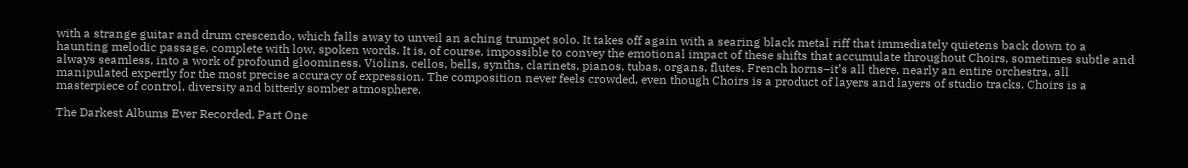with a strange guitar and drum crescendo, which falls away to unveil an aching trumpet solo. It takes off again with a searing black metal riff that immediately quietens back down to a haunting melodic passage, complete with low, spoken words. It is, of course, impossible to convey the emotional impact of these shifts that accumulate throughout Choirs, sometimes subtle and always seamless, into a work of profound gloominess. Violins, cellos, bells, synths, clarinets, pianos, tubas, organs, flutes, French horns–it’s all there, nearly an entire orchestra, all manipulated expertly for the most precise accuracy of expression. The composition never feels crowded, even though Choirs is a product of layers and layers of studio tracks. Choirs is a masterpiece of control, diversity and bitterly somber atmosphere.

The Darkest Albums Ever Recorded, Part One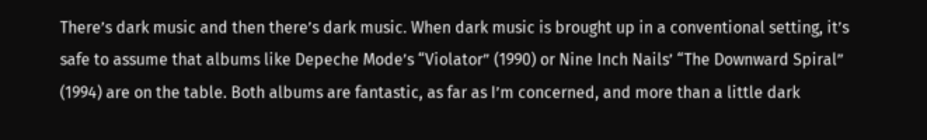There’s dark music and then there’s dark music. When dark music is brought up in a conventional setting, it’s safe to assume that albums like Depeche Mode’s “Violator” (1990) or Nine Inch Nails’ “The Downward Spiral” (1994) are on the table. Both albums are fantastic, as far as I’m concerned, and more than a little dark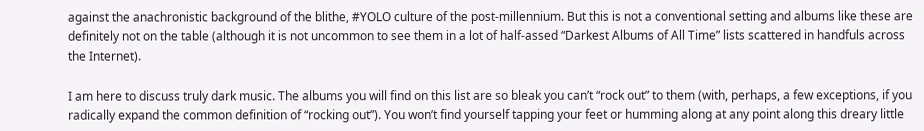against the anachronistic background of the blithe, #YOLO culture of the post-millennium. But this is not a conventional setting and albums like these are definitely not on the table (although it is not uncommon to see them in a lot of half-assed “Darkest Albums of All Time” lists scattered in handfuls across the Internet).

I am here to discuss truly dark music. The albums you will find on this list are so bleak you can’t “rock out” to them (with, perhaps, a few exceptions, if you radically expand the common definition of “rocking out”). You won’t find yourself tapping your feet or humming along at any point along this dreary little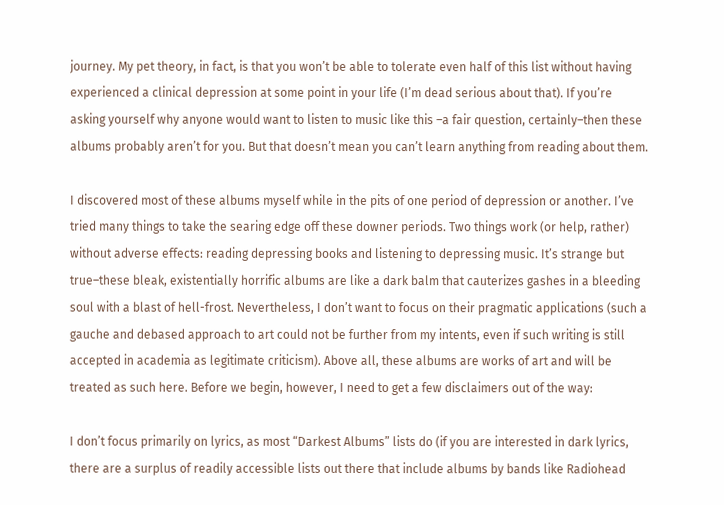journey. My pet theory, in fact, is that you won’t be able to tolerate even half of this list without having experienced a clinical depression at some point in your life (I’m dead serious about that). If you’re asking yourself why anyone would want to listen to music like this –a fair question, certainly–then these albums probably aren’t for you. But that doesn’t mean you can’t learn anything from reading about them.

I discovered most of these albums myself while in the pits of one period of depression or another. I’ve tried many things to take the searing edge off these downer periods. Two things work (or help, rather) without adverse effects: reading depressing books and listening to depressing music. It’s strange but true–these bleak, existentially horrific albums are like a dark balm that cauterizes gashes in a bleeding soul with a blast of hell-frost. Nevertheless, I don’t want to focus on their pragmatic applications (such a gauche and debased approach to art could not be further from my intents, even if such writing is still accepted in academia as legitimate criticism). Above all, these albums are works of art and will be treated as such here. Before we begin, however, I need to get a few disclaimers out of the way:

I don’t focus primarily on lyrics, as most “Darkest Albums” lists do (if you are interested in dark lyrics, there are a surplus of readily accessible lists out there that include albums by bands like Radiohead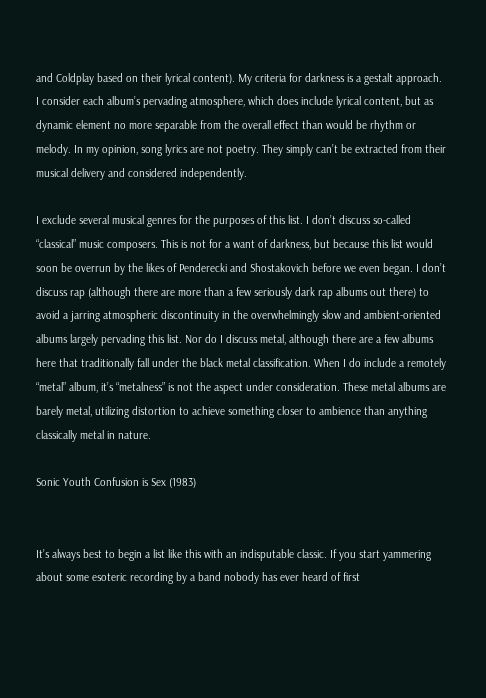and Coldplay based on their lyrical content). My criteria for darkness is a gestalt approach. I consider each album’s pervading atmosphere, which does include lyrical content, but as dynamic element no more separable from the overall effect than would be rhythm or melody. In my opinion, song lyrics are not poetry. They simply can’t be extracted from their musical delivery and considered independently.

I exclude several musical genres for the purposes of this list. I don’t discuss so-called “classical” music composers. This is not for a want of darkness, but because this list would soon be overrun by the likes of Penderecki and Shostakovich before we even began. I don’t discuss rap (although there are more than a few seriously dark rap albums out there) to avoid a jarring atmospheric discontinuity in the overwhelmingly slow and ambient-oriented albums largely pervading this list. Nor do I discuss metal, although there are a few albums here that traditionally fall under the black metal classification. When I do include a remotely “metal” album, it’s “metalness” is not the aspect under consideration. These metal albums are barely metal, utilizing distortion to achieve something closer to ambience than anything classically metal in nature.

Sonic Youth Confusion is Sex (1983)


It’s always best to begin a list like this with an indisputable classic. If you start yammering about some esoteric recording by a band nobody has ever heard of first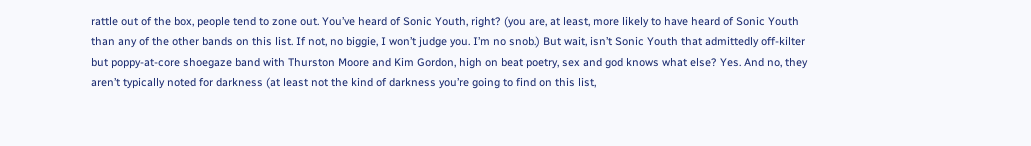rattle out of the box, people tend to zone out. You’ve heard of Sonic Youth, right? (you are, at least, more likely to have heard of Sonic Youth than any of the other bands on this list. If not, no biggie, I won’t judge you. I’m no snob.) But wait, isn’t Sonic Youth that admittedly off-kilter but poppy-at-core shoegaze band with Thurston Moore and Kim Gordon, high on beat poetry, sex and god knows what else? Yes. And no, they aren’t typically noted for darkness (at least not the kind of darkness you’re going to find on this list,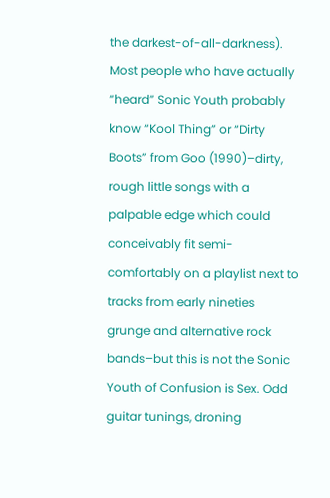the darkest-of-all-darkness). Most people who have actually “heard” Sonic Youth probably know “Kool Thing” or “Dirty Boots” from Goo (1990)–dirty, rough little songs with a palpable edge which could conceivably fit semi-comfortably on a playlist next to tracks from early nineties grunge and alternative rock bands–but this is not the Sonic Youth of Confusion is Sex. Odd guitar tunings, droning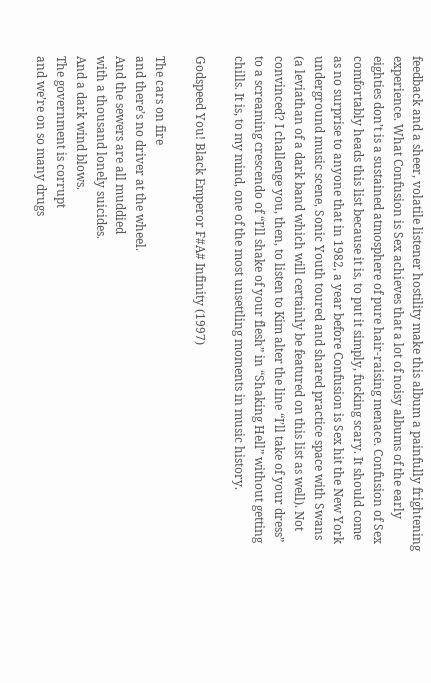feedback and a sheer, volatile listener hostility make this album a painfully frightening experience. What Confusion is Sex achieves that a lot of noisy albums of the early eighties don’t is a sustained atmosphere of pure hair-raising menace. Confusion of Sex comfortably heads this list because it is, to put it simply, fucking scary. It should come as no surprise to anyone that in 1982, a year before Confusion is Sex hit the New York underground music scene, Sonic Youth toured and shared practice space with Swans (a leviathan of a dark band which will certainly be featured on this list as well). Not convinced? I challenge you, then, to listen to Kim alter the line “I’ll take of your dress” to a screaming crescendo of “I’ll shake of your flesh” in “Shaking Hell” without getting chills. It is, to my mind, one of the most unsettling moments in music history.

Godspeed You! Black Emperor F#A# Infinity (1997)

The cars on fire
and there’s no driver at the wheel.
And the sewers are all muddied
with a thousand lonely suicides.
And a dark wind blows.
The government is corrupt
and we’re on so many drugs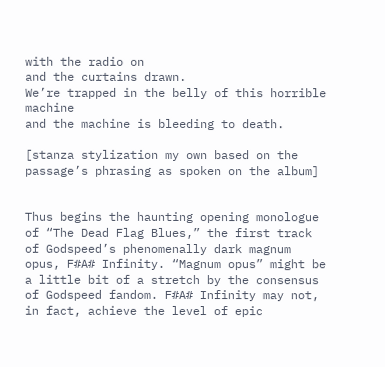with the radio on
and the curtains drawn.
We’re trapped in the belly of this horrible machine
and the machine is bleeding to death.

[stanza stylization my own based on the passage’s phrasing as spoken on the album]


Thus begins the haunting opening monologue of “The Dead Flag Blues,” the first track of Godspeed’s phenomenally dark magnum opus, F#A# Infinity. “Magnum opus” might be a little bit of a stretch by the consensus of Godspeed fandom. F#A# Infinity may not, in fact, achieve the level of epic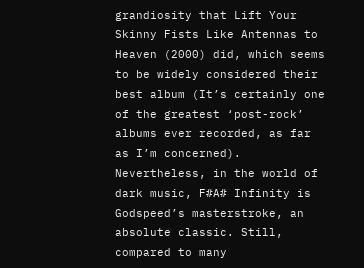grandiosity that Lift Your Skinny Fists Like Antennas to Heaven (2000) did, which seems to be widely considered their best album (It’s certainly one of the greatest ‘post-rock’ albums ever recorded, as far as I’m concerned). Nevertheless, in the world of dark music, F#A# Infinity is Godspeed’s masterstroke, an absolute classic. Still, compared to many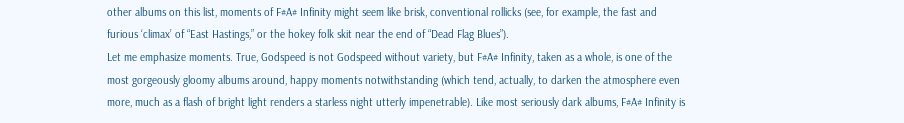other albums on this list, moments of F#A# Infinity might seem like brisk, conventional rollicks (see, for example, the fast and furious ‘climax’ of “East Hastings,” or the hokey folk skit near the end of “Dead Flag Blues”).
Let me emphasize moments. True, Godspeed is not Godspeed without variety, but F#A# Infinity, taken as a whole, is one of the most gorgeously gloomy albums around, happy moments notwithstanding (which tend, actually, to darken the atmosphere even more, much as a flash of bright light renders a starless night utterly impenetrable). Like most seriously dark albums, F#A# Infinity is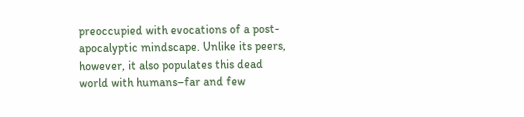preoccupied with evocations of a post-apocalyptic mindscape. Unlike its peers, however, it also populates this dead world with humans–far and few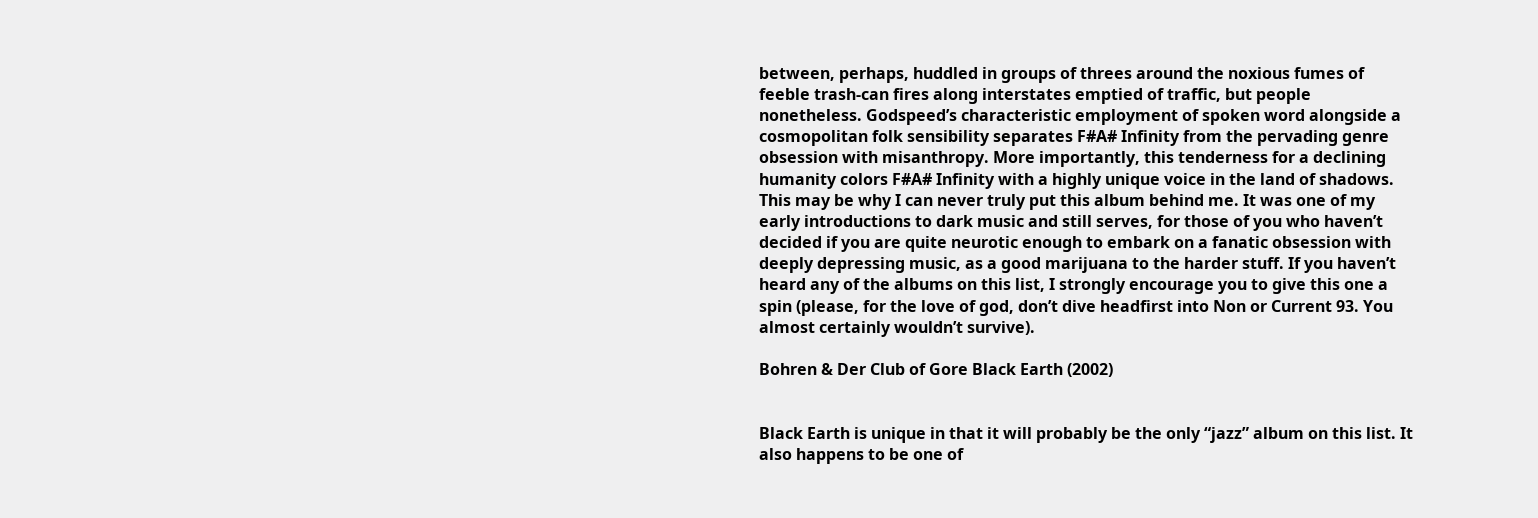between, perhaps, huddled in groups of threes around the noxious fumes of feeble trash-can fires along interstates emptied of traffic, but people nonetheless. Godspeed’s characteristic employment of spoken word alongside a cosmopolitan folk sensibility separates F#A# Infinity from the pervading genre obsession with misanthropy. More importantly, this tenderness for a declining humanity colors F#A# Infinity with a highly unique voice in the land of shadows. This may be why I can never truly put this album behind me. It was one of my early introductions to dark music and still serves, for those of you who haven’t decided if you are quite neurotic enough to embark on a fanatic obsession with deeply depressing music, as a good marijuana to the harder stuff. If you haven’t heard any of the albums on this list, I strongly encourage you to give this one a spin (please, for the love of god, don’t dive headfirst into Non or Current 93. You almost certainly wouldn’t survive).

Bohren & Der Club of Gore Black Earth (2002)


Black Earth is unique in that it will probably be the only “jazz” album on this list. It also happens to be one of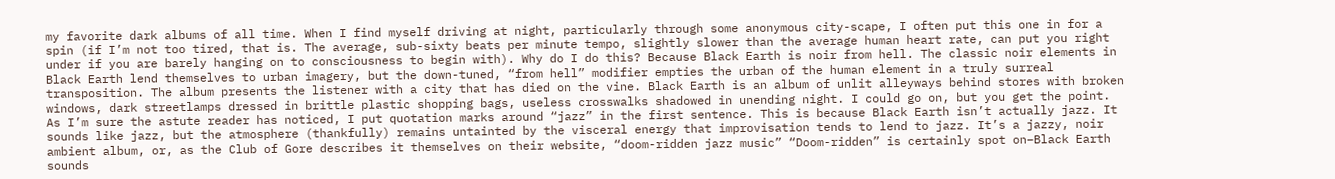my favorite dark albums of all time. When I find myself driving at night, particularly through some anonymous city-scape, I often put this one in for a spin (if I’m not too tired, that is. The average, sub-sixty beats per minute tempo, slightly slower than the average human heart rate, can put you right under if you are barely hanging on to consciousness to begin with). Why do I do this? Because Black Earth is noir from hell. The classic noir elements in Black Earth lend themselves to urban imagery, but the down-tuned, “from hell” modifier empties the urban of the human element in a truly surreal transposition. The album presents the listener with a city that has died on the vine. Black Earth is an album of unlit alleyways behind stores with broken windows, dark streetlamps dressed in brittle plastic shopping bags, useless crosswalks shadowed in unending night. I could go on, but you get the point. As I’m sure the astute reader has noticed, I put quotation marks around “jazz” in the first sentence. This is because Black Earth isn’t actually jazz. It sounds like jazz, but the atmosphere (thankfully) remains untainted by the visceral energy that improvisation tends to lend to jazz. It’s a jazzy, noir ambient album, or, as the Club of Gore describes it themselves on their website, “doom-ridden jazz music” “Doom-ridden” is certainly spot on–Black Earth sounds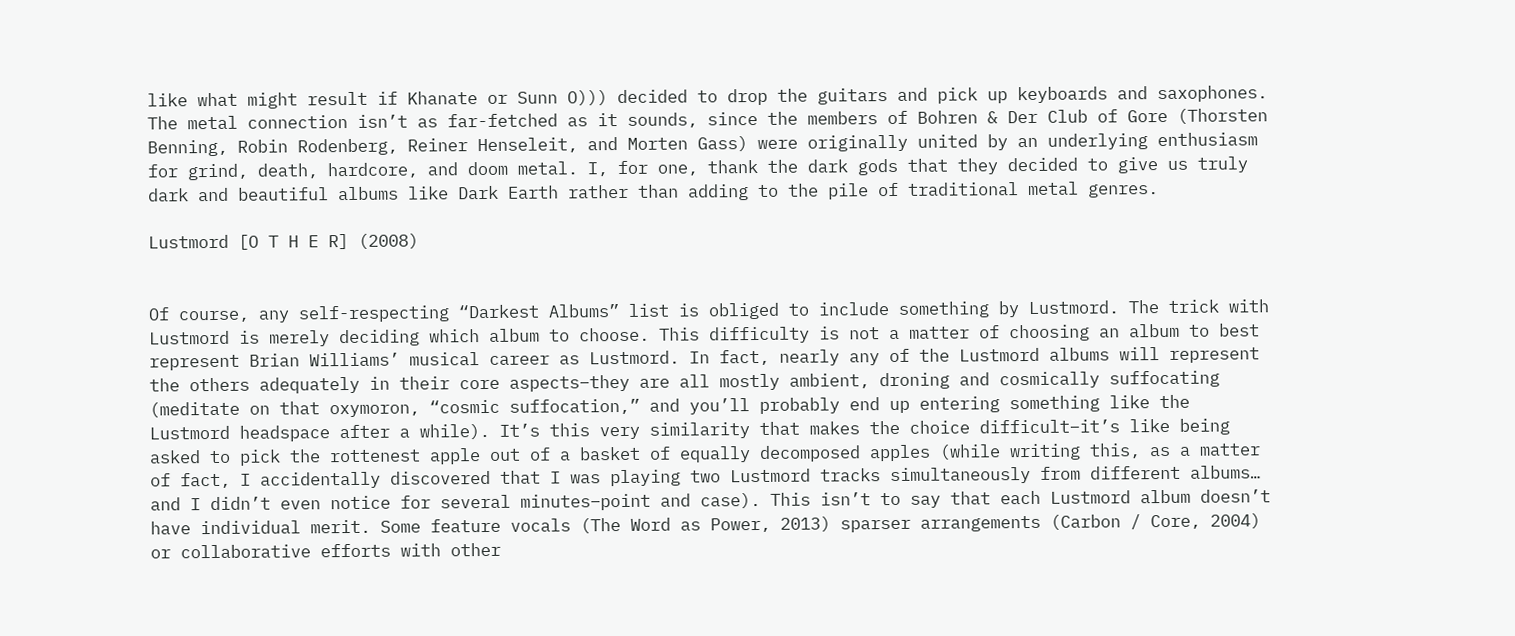like what might result if Khanate or Sunn O))) decided to drop the guitars and pick up keyboards and saxophones. The metal connection isn’t as far-fetched as it sounds, since the members of Bohren & Der Club of Gore (Thorsten Benning, Robin Rodenberg, Reiner Henseleit, and Morten Gass) were originally united by an underlying enthusiasm for grind, death, hardcore, and doom metal. I, for one, thank the dark gods that they decided to give us truly dark and beautiful albums like Dark Earth rather than adding to the pile of traditional metal genres.

Lustmord [O T H E R] (2008)


Of course, any self-respecting “Darkest Albums” list is obliged to include something by Lustmord. The trick with Lustmord is merely deciding which album to choose. This difficulty is not a matter of choosing an album to best represent Brian Williams’ musical career as Lustmord. In fact, nearly any of the Lustmord albums will represent the others adequately in their core aspects–they are all mostly ambient, droning and cosmically suffocating (meditate on that oxymoron, “cosmic suffocation,” and you’ll probably end up entering something like the Lustmord headspace after a while). It’s this very similarity that makes the choice difficult–it’s like being asked to pick the rottenest apple out of a basket of equally decomposed apples (while writing this, as a matter of fact, I accidentally discovered that I was playing two Lustmord tracks simultaneously from different albums… and I didn’t even notice for several minutes–point and case). This isn’t to say that each Lustmord album doesn’t have individual merit. Some feature vocals (The Word as Power, 2013) sparser arrangements (Carbon / Core, 2004) or collaborative efforts with other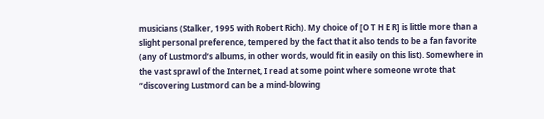musicians (Stalker, 1995 with Robert Rich). My choice of [O T H E R] is little more than a slight personal preference, tempered by the fact that it also tends to be a fan favorite (any of Lustmord’s albums, in other words, would fit in easily on this list). Somewhere in the vast sprawl of the Internet, I read at some point where someone wrote that “discovering Lustmord can be a mind-blowing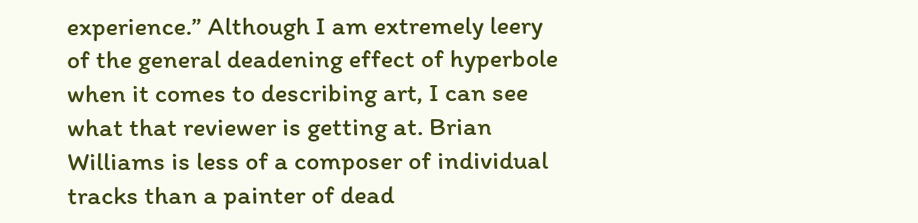experience.” Although I am extremely leery of the general deadening effect of hyperbole when it comes to describing art, I can see what that reviewer is getting at. Brian Williams is less of a composer of individual tracks than a painter of dead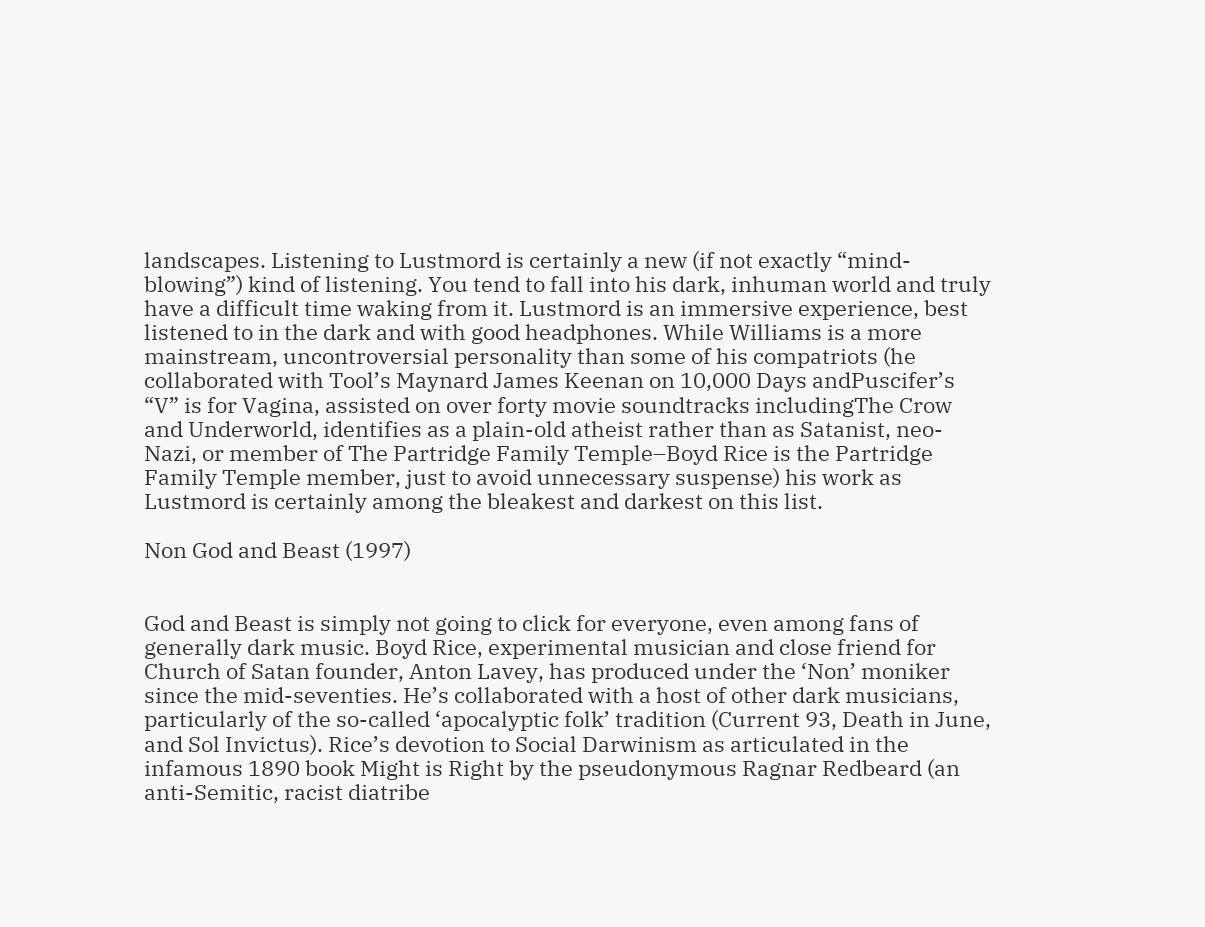landscapes. Listening to Lustmord is certainly a new (if not exactly “mind-blowing”) kind of listening. You tend to fall into his dark, inhuman world and truly have a difficult time waking from it. Lustmord is an immersive experience, best listened to in the dark and with good headphones. While Williams is a more mainstream, uncontroversial personality than some of his compatriots (he collaborated with Tool’s Maynard James Keenan on 10,000 Days andPuscifer’s “V” is for Vagina, assisted on over forty movie soundtracks includingThe Crow and Underworld, identifies as a plain-old atheist rather than as Satanist, neo-Nazi, or member of The Partridge Family Temple–Boyd Rice is the Partridge Family Temple member, just to avoid unnecessary suspense) his work as Lustmord is certainly among the bleakest and darkest on this list.

Non God and Beast (1997)


God and Beast is simply not going to click for everyone, even among fans of generally dark music. Boyd Rice, experimental musician and close friend for Church of Satan founder, Anton Lavey, has produced under the ‘Non’ moniker since the mid-seventies. He’s collaborated with a host of other dark musicians, particularly of the so-called ‘apocalyptic folk’ tradition (Current 93, Death in June, and Sol Invictus). Rice’s devotion to Social Darwinism as articulated in the infamous 1890 book Might is Right by the pseudonymous Ragnar Redbeard (an anti-Semitic, racist diatribe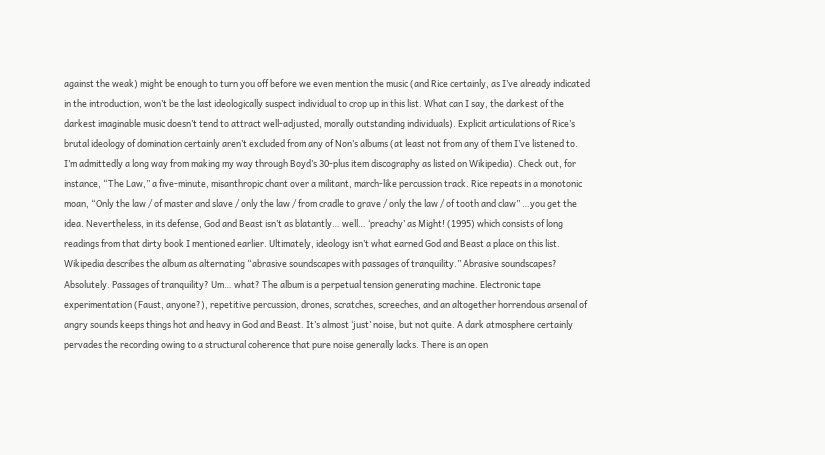against the weak) might be enough to turn you off before we even mention the music (and Rice certainly, as I’ve already indicated in the introduction, won’t be the last ideologically suspect individual to crop up in this list. What can I say, the darkest of the darkest imaginable music doesn’t tend to attract well-adjusted, morally outstanding individuals). Explicit articulations of Rice’s brutal ideology of domination certainly aren’t excluded from any of Non’s albums (at least not from any of them I’ve listened to. I’m admittedly a long way from making my way through Boyd’s 30-plus item discography as listed on Wikipedia). Check out, for instance, “The Law,” a five-minute, misanthropic chant over a militant, march-like percussion track. Rice repeats in a monotonic moan, “Only the law / of master and slave / only the law / from cradle to grave / only the law / of tooth and claw” …you get the idea. Nevertheless, in its defense, God and Beast isn’t as blatantly… well… ‘preachy’ as Might! (1995) which consists of long readings from that dirty book I mentioned earlier. Ultimately, ideology isn’t what earned God and Beast a place on this list. Wikipedia describes the album as alternating “abrasive soundscapes with passages of tranquility.” Abrasive soundscapes? Absolutely. Passages of tranquility? Um… what? The album is a perpetual tension generating machine. Electronic tape experimentation (Faust, anyone?), repetitive percussion, drones, scratches, screeches, and an altogether horrendous arsenal of angry sounds keeps things hot and heavy in God and Beast. It’s almost ‘just’ noise, but not quite. A dark atmosphere certainly pervades the recording owing to a structural coherence that pure noise generally lacks. There is an open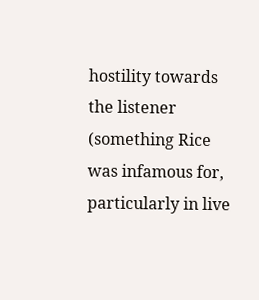hostility towards the listener (something Rice was infamous for, particularly in live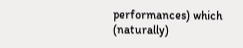performances) which (naturally)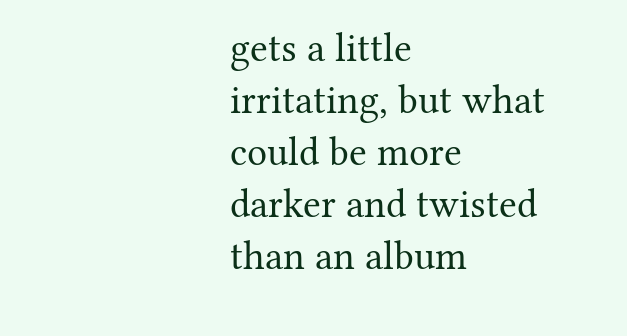gets a little irritating, but what could be more darker and twisted than an album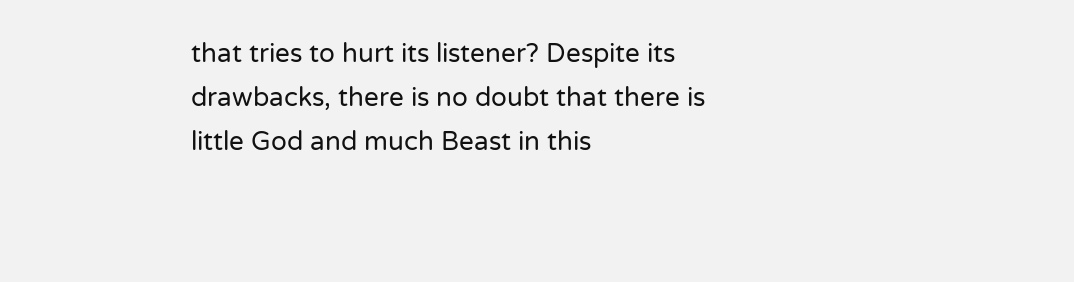that tries to hurt its listener? Despite its drawbacks, there is no doubt that there is little God and much Beast in this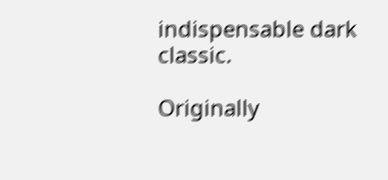indispensable dark classic.

Originally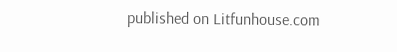published on Litfunhouse.com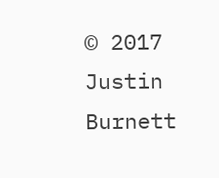© 2017 Justin Burnett